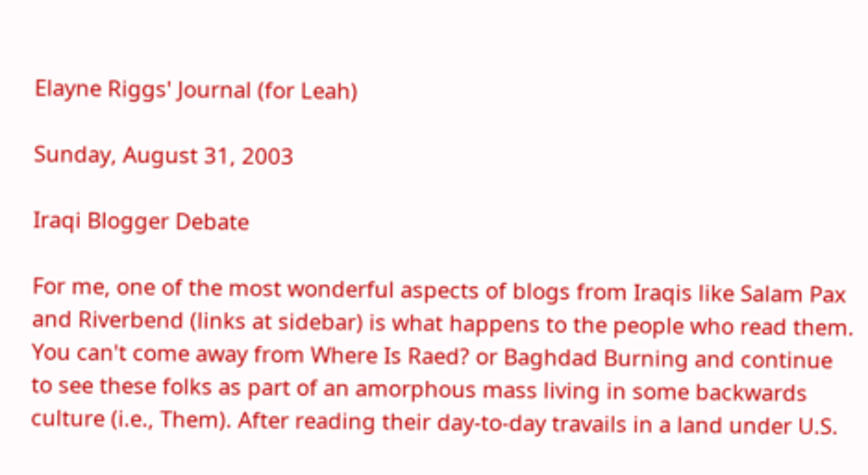Elayne Riggs' Journal (for Leah)

Sunday, August 31, 2003

Iraqi Blogger Debate

For me, one of the most wonderful aspects of blogs from Iraqis like Salam Pax and Riverbend (links at sidebar) is what happens to the people who read them. You can't come away from Where Is Raed? or Baghdad Burning and continue to see these folks as part of an amorphous mass living in some backwards culture (i.e., Them). After reading their day-to-day travails in a land under U.S.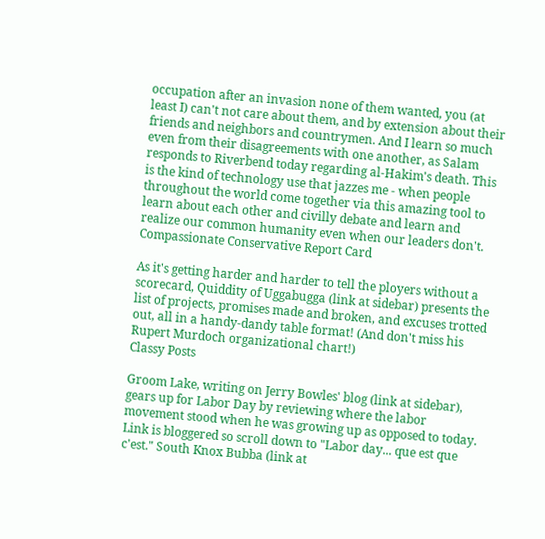occupation after an invasion none of them wanted, you (at least I) can't not care about them, and by extension about their friends and neighbors and countrymen. And I learn so much even from their disagreements with one another, as Salam responds to Riverbend today regarding al-Hakim's death. This is the kind of technology use that jazzes me - when people throughout the world come together via this amazing tool to learn about each other and civilly debate and learn and realize our common humanity even when our leaders don't.
Compassionate Conservative Report Card

As it's getting harder and harder to tell the ployers without a scorecard, Quiddity of Uggabugga (link at sidebar) presents the list of projects, promises made and broken, and excuses trotted out, all in a handy-dandy table format! (And don't miss his Rupert Murdoch organizational chart!)
Classy Posts

Groom Lake, writing on Jerry Bowles' blog (link at sidebar), gears up for Labor Day by reviewing where the labor movement stood when he was growing up as opposed to today. Link is bloggered so scroll down to "Labor day... que est que c'est." South Knox Bubba (link at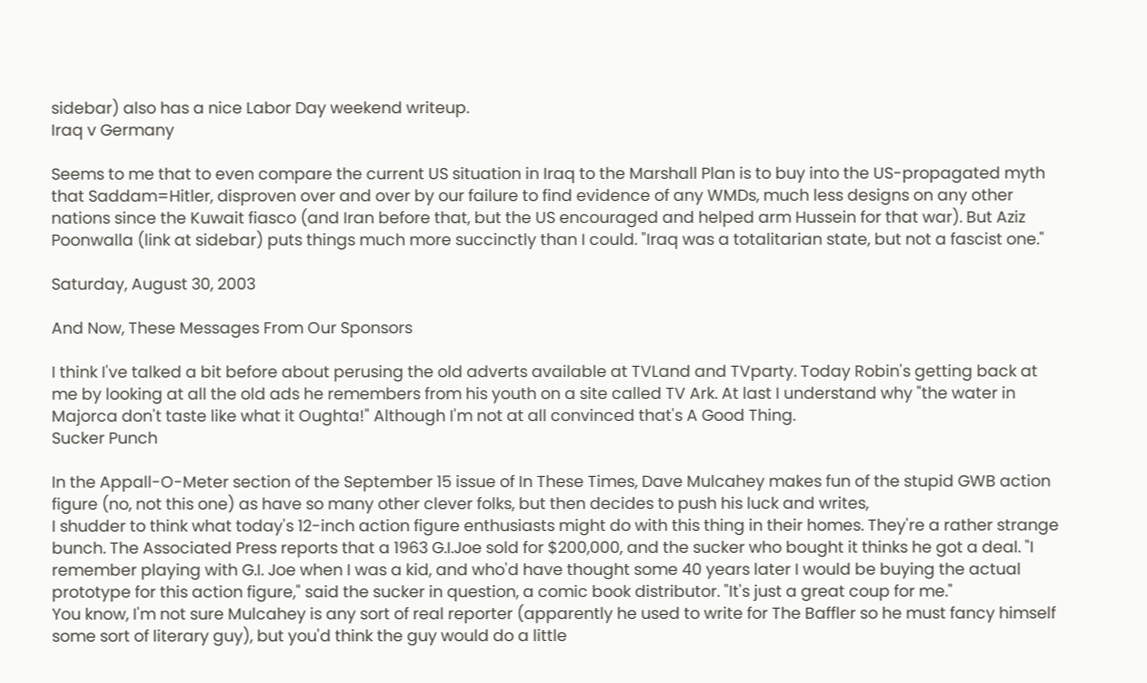sidebar) also has a nice Labor Day weekend writeup.
Iraq v Germany

Seems to me that to even compare the current US situation in Iraq to the Marshall Plan is to buy into the US-propagated myth that Saddam=Hitler, disproven over and over by our failure to find evidence of any WMDs, much less designs on any other nations since the Kuwait fiasco (and Iran before that, but the US encouraged and helped arm Hussein for that war). But Aziz Poonwalla (link at sidebar) puts things much more succinctly than I could. "Iraq was a totalitarian state, but not a fascist one."

Saturday, August 30, 2003

And Now, These Messages From Our Sponsors

I think I've talked a bit before about perusing the old adverts available at TVLand and TVparty. Today Robin's getting back at me by looking at all the old ads he remembers from his youth on a site called TV Ark. At last I understand why "the water in Majorca don't taste like what it Oughta!" Although I'm not at all convinced that's A Good Thing.
Sucker Punch

In the Appall-O-Meter section of the September 15 issue of In These Times, Dave Mulcahey makes fun of the stupid GWB action figure (no, not this one) as have so many other clever folks, but then decides to push his luck and writes,
I shudder to think what today's 12-inch action figure enthusiasts might do with this thing in their homes. They're a rather strange bunch. The Associated Press reports that a 1963 G.I.Joe sold for $200,000, and the sucker who bought it thinks he got a deal. "I remember playing with G.I. Joe when I was a kid, and who'd have thought some 40 years later I would be buying the actual prototype for this action figure," said the sucker in question, a comic book distributor. "It's just a great coup for me."
You know, I'm not sure Mulcahey is any sort of real reporter (apparently he used to write for The Baffler so he must fancy himself some sort of literary guy), but you'd think the guy would do a little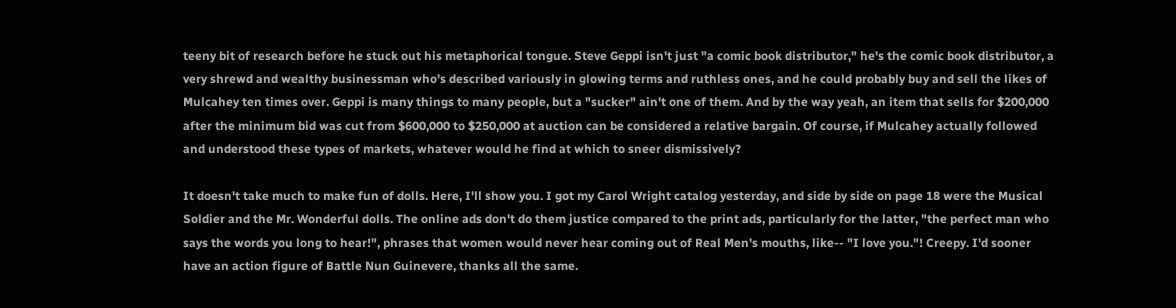teeny bit of research before he stuck out his metaphorical tongue. Steve Geppi isn't just "a comic book distributor," he's the comic book distributor, a very shrewd and wealthy businessman who's described variously in glowing terms and ruthless ones, and he could probably buy and sell the likes of Mulcahey ten times over. Geppi is many things to many people, but a "sucker" ain't one of them. And by the way yeah, an item that sells for $200,000 after the minimum bid was cut from $600,000 to $250,000 at auction can be considered a relative bargain. Of course, if Mulcahey actually followed and understood these types of markets, whatever would he find at which to sneer dismissively?

It doesn't take much to make fun of dolls. Here, I'll show you. I got my Carol Wright catalog yesterday, and side by side on page 18 were the Musical Soldier and the Mr. Wonderful dolls. The online ads don't do them justice compared to the print ads, particularly for the latter, "the perfect man who says the words you long to hear!", phrases that women would never hear coming out of Real Men's mouths, like-- "I love you."! Creepy. I'd sooner have an action figure of Battle Nun Guinevere, thanks all the same.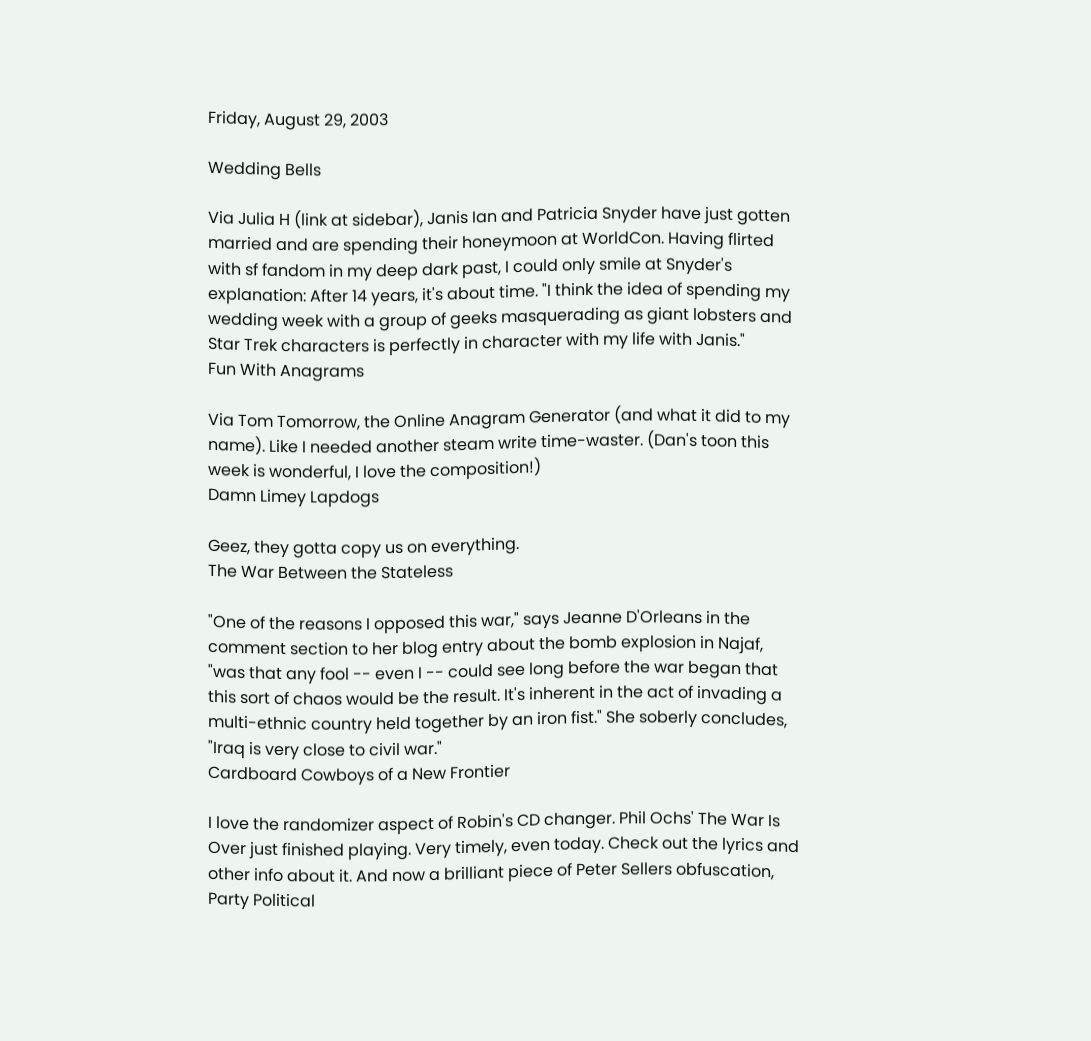Friday, August 29, 2003

Wedding Bells

Via Julia H (link at sidebar), Janis Ian and Patricia Snyder have just gotten married and are spending their honeymoon at WorldCon. Having flirted with sf fandom in my deep dark past, I could only smile at Snyder's explanation: After 14 years, it's about time. "I think the idea of spending my wedding week with a group of geeks masquerading as giant lobsters and Star Trek characters is perfectly in character with my life with Janis."
Fun With Anagrams

Via Tom Tomorrow, the Online Anagram Generator (and what it did to my name). Like I needed another steam write time-waster. (Dan's toon this week is wonderful, I love the composition!)
Damn Limey Lapdogs

Geez, they gotta copy us on everything.
The War Between the Stateless

"One of the reasons I opposed this war," says Jeanne D'Orleans in the comment section to her blog entry about the bomb explosion in Najaf, "was that any fool -- even I -- could see long before the war began that this sort of chaos would be the result. It's inherent in the act of invading a multi-ethnic country held together by an iron fist." She soberly concludes, "Iraq is very close to civil war."
Cardboard Cowboys of a New Frontier

I love the randomizer aspect of Robin's CD changer. Phil Ochs' The War Is Over just finished playing. Very timely, even today. Check out the lyrics and other info about it. And now a brilliant piece of Peter Sellers obfuscation, Party Political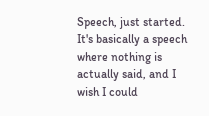Speech, just started. It's basically a speech where nothing is actually said, and I wish I could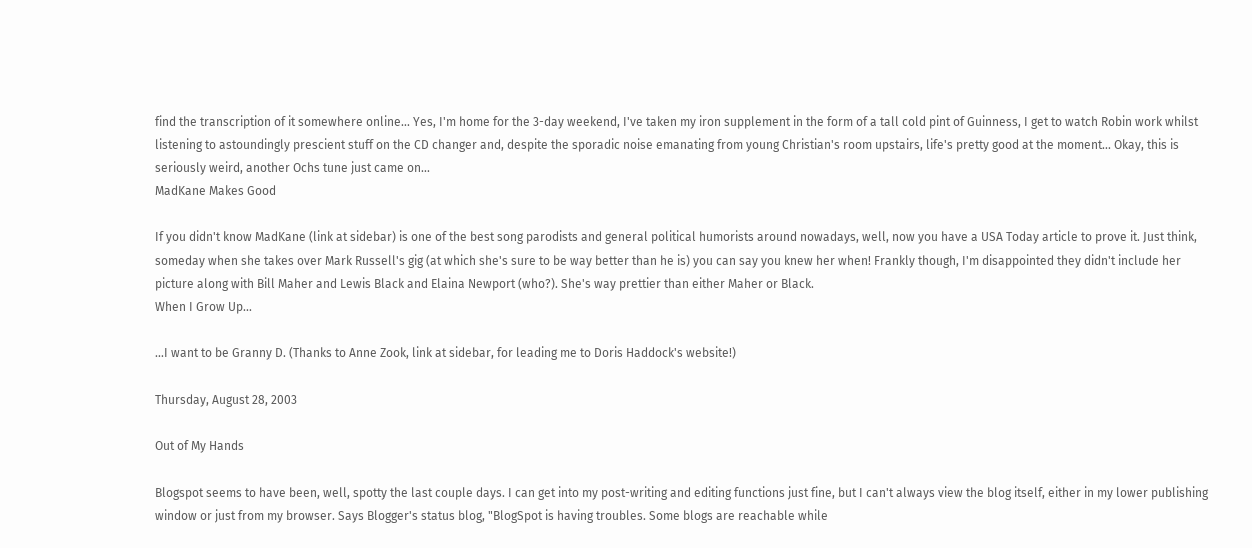find the transcription of it somewhere online... Yes, I'm home for the 3-day weekend, I've taken my iron supplement in the form of a tall cold pint of Guinness, I get to watch Robin work whilst listening to astoundingly prescient stuff on the CD changer and, despite the sporadic noise emanating from young Christian's room upstairs, life's pretty good at the moment... Okay, this is seriously weird, another Ochs tune just came on...
MadKane Makes Good

If you didn't know MadKane (link at sidebar) is one of the best song parodists and general political humorists around nowadays, well, now you have a USA Today article to prove it. Just think, someday when she takes over Mark Russell's gig (at which she's sure to be way better than he is) you can say you knew her when! Frankly though, I'm disappointed they didn't include her picture along with Bill Maher and Lewis Black and Elaina Newport (who?). She's way prettier than either Maher or Black.
When I Grow Up...

...I want to be Granny D. (Thanks to Anne Zook, link at sidebar, for leading me to Doris Haddock's website!)

Thursday, August 28, 2003

Out of My Hands

Blogspot seems to have been, well, spotty the last couple days. I can get into my post-writing and editing functions just fine, but I can't always view the blog itself, either in my lower publishing window or just from my browser. Says Blogger's status blog, "BlogSpot is having troubles. Some blogs are reachable while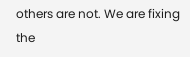others are not. We are fixing the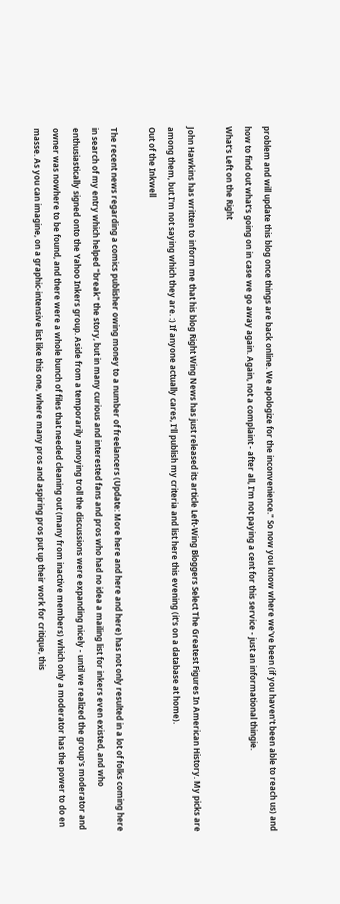problem and will update this blog once things are back online. We apologize for the inconvenience." So now you know where we've been (if you haven't been able to reach us) and how to find out what's going on in case we go away again. Again, not a complaint - after all, I'm not paying a cent for this service - just an informational thingie.
What's Left on the Right

John Hawkins has written to inform me that his blog Right Wing News has just released its article Left-Wing Bloggers Select The Greatest Figures In American History. My picks are among them, but I'm not saying which they are. :) If anyone actually cares, I'll publish my criteria and list here this evening (it's on a database at home).
Out of the Inkwell

The recent news regarding a comics publisher owing money to a number of freelancers (Update: More here and here and here) has not only resulted in a lot of folks coming here in search of my entry which helped "break" the story, but in many curious and interested fans and pros who had no idea a mailing list for inkers even existed, and who enthusiastically signed onto the Yahoo Inkers group. Aside from a temporarily annoying troll the discussions were expanding nicely - until we realized the group's moderator and owner was nowhere to be found, and there were a whole bunch of files that needed cleaning out (many from inactive members) which only a moderator has the power to do en masse. As you can imagine, on a graphic-intensive list like this one, where many pros and aspiring pros put up their work for critique, this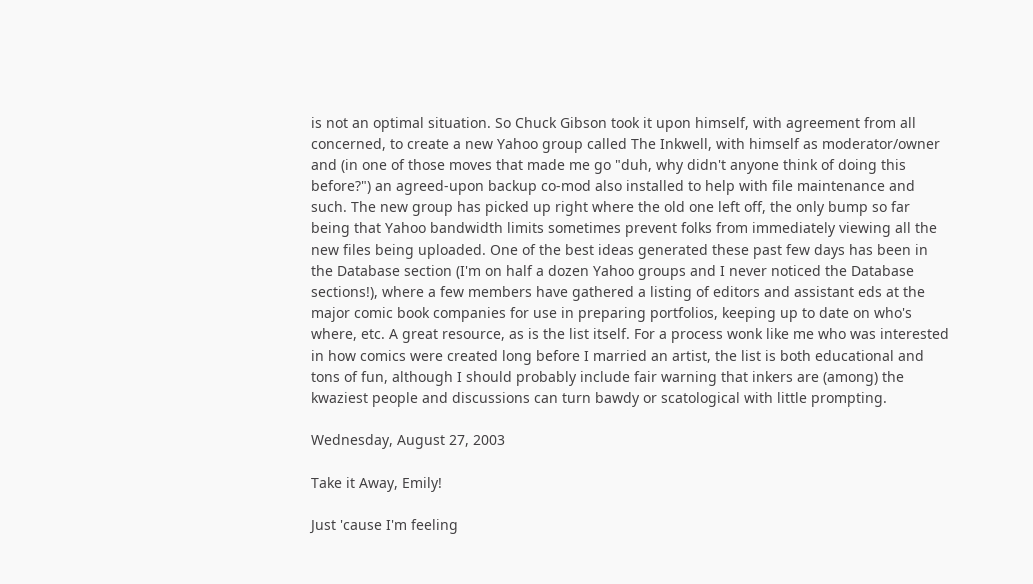is not an optimal situation. So Chuck Gibson took it upon himself, with agreement from all concerned, to create a new Yahoo group called The Inkwell, with himself as moderator/owner and (in one of those moves that made me go "duh, why didn't anyone think of doing this before?") an agreed-upon backup co-mod also installed to help with file maintenance and such. The new group has picked up right where the old one left off, the only bump so far being that Yahoo bandwidth limits sometimes prevent folks from immediately viewing all the new files being uploaded. One of the best ideas generated these past few days has been in the Database section (I'm on half a dozen Yahoo groups and I never noticed the Database sections!), where a few members have gathered a listing of editors and assistant eds at the major comic book companies for use in preparing portfolios, keeping up to date on who's where, etc. A great resource, as is the list itself. For a process wonk like me who was interested in how comics were created long before I married an artist, the list is both educational and tons of fun, although I should probably include fair warning that inkers are (among) the kwaziest people and discussions can turn bawdy or scatological with little prompting.

Wednesday, August 27, 2003

Take it Away, Emily!

Just 'cause I'm feeling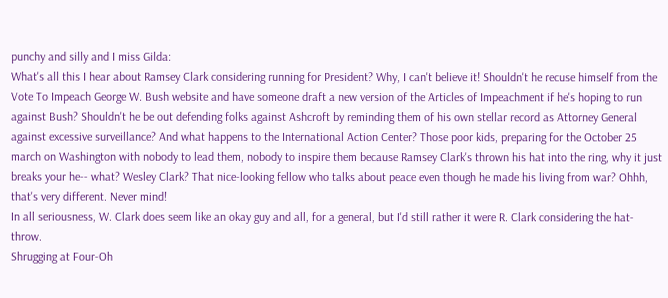punchy and silly and I miss Gilda:
What's all this I hear about Ramsey Clark considering running for President? Why, I can't believe it! Shouldn't he recuse himself from the Vote To Impeach George W. Bush website and have someone draft a new version of the Articles of Impeachment if he's hoping to run against Bush? Shouldn't he be out defending folks against Ashcroft by reminding them of his own stellar record as Attorney General against excessive surveillance? And what happens to the International Action Center? Those poor kids, preparing for the October 25 march on Washington with nobody to lead them, nobody to inspire them because Ramsey Clark's thrown his hat into the ring, why it just breaks your he-- what? Wesley Clark? That nice-looking fellow who talks about peace even though he made his living from war? Ohhh, that's very different. Never mind!
In all seriousness, W. Clark does seem like an okay guy and all, for a general, but I'd still rather it were R. Clark considering the hat-throw.
Shrugging at Four-Oh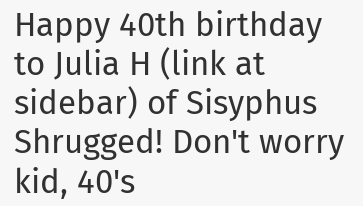Happy 40th birthday to Julia H (link at sidebar) of Sisyphus Shrugged! Don't worry kid, 40's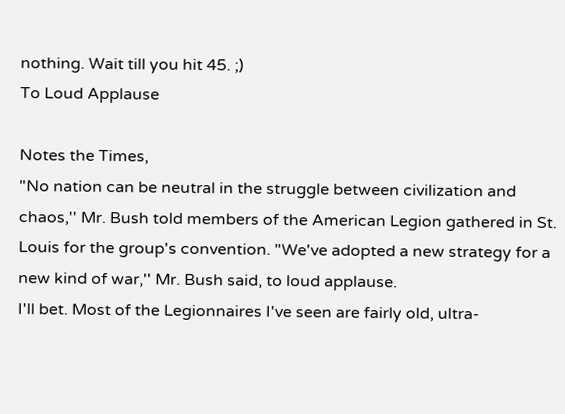nothing. Wait till you hit 45. ;)
To Loud Applause

Notes the Times,
"No nation can be neutral in the struggle between civilization and chaos,'' Mr. Bush told members of the American Legion gathered in St. Louis for the group's convention. "We've adopted a new strategy for a new kind of war,'' Mr. Bush said, to loud applause.
I'll bet. Most of the Legionnaires I've seen are fairly old, ultra-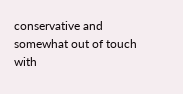conservative and somewhat out of touch with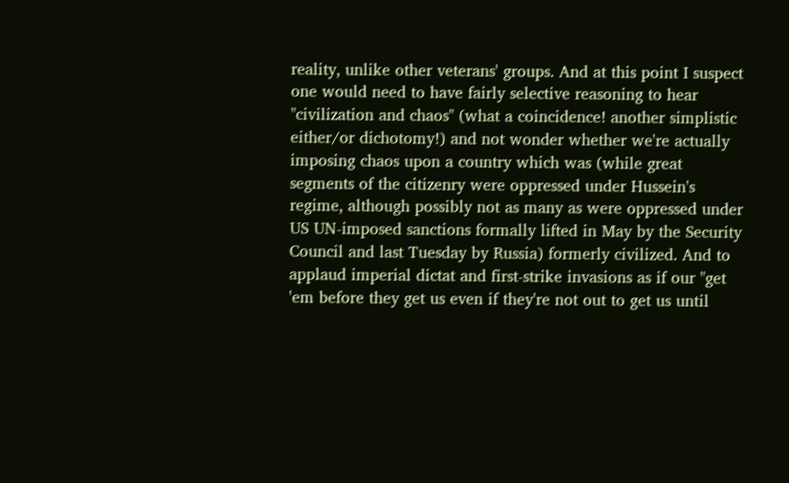reality, unlike other veterans' groups. And at this point I suspect one would need to have fairly selective reasoning to hear "civilization and chaos" (what a coincidence! another simplistic either/or dichotomy!) and not wonder whether we're actually imposing chaos upon a country which was (while great segments of the citizenry were oppressed under Hussein's regime, although possibly not as many as were oppressed under US UN-imposed sanctions formally lifted in May by the Security Council and last Tuesday by Russia) formerly civilized. And to applaud imperial dictat and first-strike invasions as if our "get 'em before they get us even if they're not out to get us until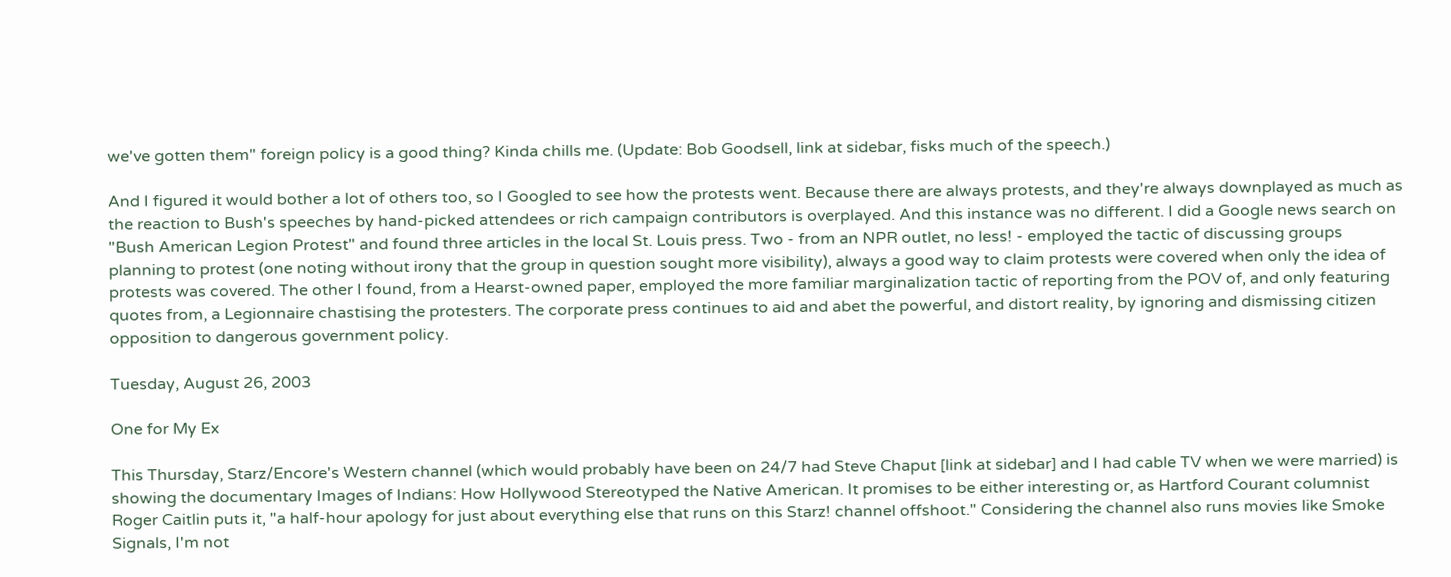we've gotten them" foreign policy is a good thing? Kinda chills me. (Update: Bob Goodsell, link at sidebar, fisks much of the speech.)

And I figured it would bother a lot of others too, so I Googled to see how the protests went. Because there are always protests, and they're always downplayed as much as the reaction to Bush's speeches by hand-picked attendees or rich campaign contributors is overplayed. And this instance was no different. I did a Google news search on "Bush American Legion Protest" and found three articles in the local St. Louis press. Two - from an NPR outlet, no less! - employed the tactic of discussing groups planning to protest (one noting without irony that the group in question sought more visibility), always a good way to claim protests were covered when only the idea of protests was covered. The other I found, from a Hearst-owned paper, employed the more familiar marginalization tactic of reporting from the POV of, and only featuring quotes from, a Legionnaire chastising the protesters. The corporate press continues to aid and abet the powerful, and distort reality, by ignoring and dismissing citizen opposition to dangerous government policy.

Tuesday, August 26, 2003

One for My Ex

This Thursday, Starz/Encore's Western channel (which would probably have been on 24/7 had Steve Chaput [link at sidebar] and I had cable TV when we were married) is showing the documentary Images of Indians: How Hollywood Stereotyped the Native American. It promises to be either interesting or, as Hartford Courant columnist Roger Caitlin puts it, "a half-hour apology for just about everything else that runs on this Starz! channel offshoot." Considering the channel also runs movies like Smoke Signals, I'm not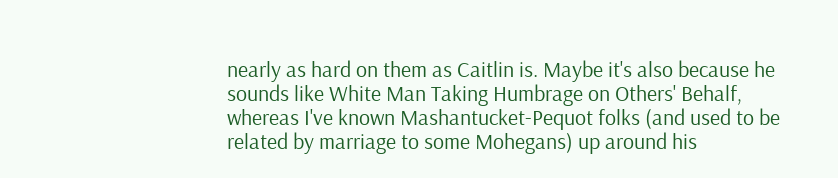nearly as hard on them as Caitlin is. Maybe it's also because he sounds like White Man Taking Humbrage on Others' Behalf, whereas I've known Mashantucket-Pequot folks (and used to be related by marriage to some Mohegans) up around his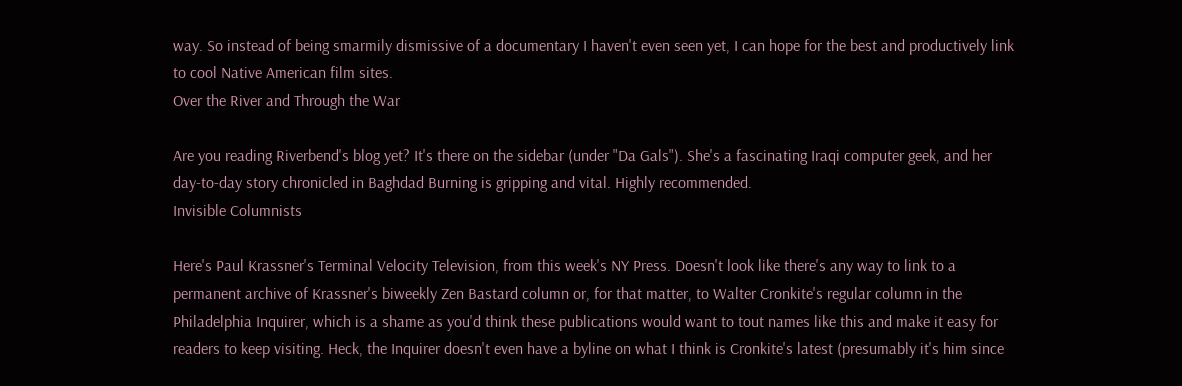way. So instead of being smarmily dismissive of a documentary I haven't even seen yet, I can hope for the best and productively link to cool Native American film sites.
Over the River and Through the War

Are you reading Riverbend's blog yet? It's there on the sidebar (under "Da Gals"). She's a fascinating Iraqi computer geek, and her day-to-day story chronicled in Baghdad Burning is gripping and vital. Highly recommended.
Invisible Columnists

Here's Paul Krassner's Terminal Velocity Television, from this week's NY Press. Doesn't look like there's any way to link to a permanent archive of Krassner's biweekly Zen Bastard column or, for that matter, to Walter Cronkite's regular column in the Philadelphia Inquirer, which is a shame as you'd think these publications would want to tout names like this and make it easy for readers to keep visiting. Heck, the Inquirer doesn't even have a byline on what I think is Cronkite's latest (presumably it's him since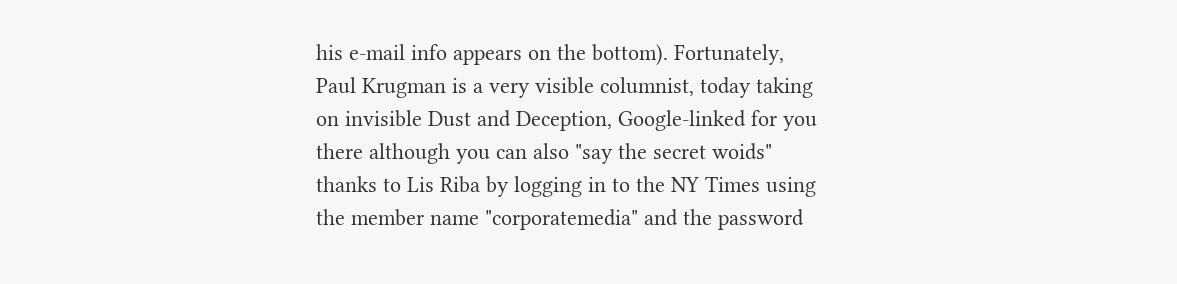his e-mail info appears on the bottom). Fortunately, Paul Krugman is a very visible columnist, today taking on invisible Dust and Deception, Google-linked for you there although you can also "say the secret woids" thanks to Lis Riba by logging in to the NY Times using the member name "corporatemedia" and the password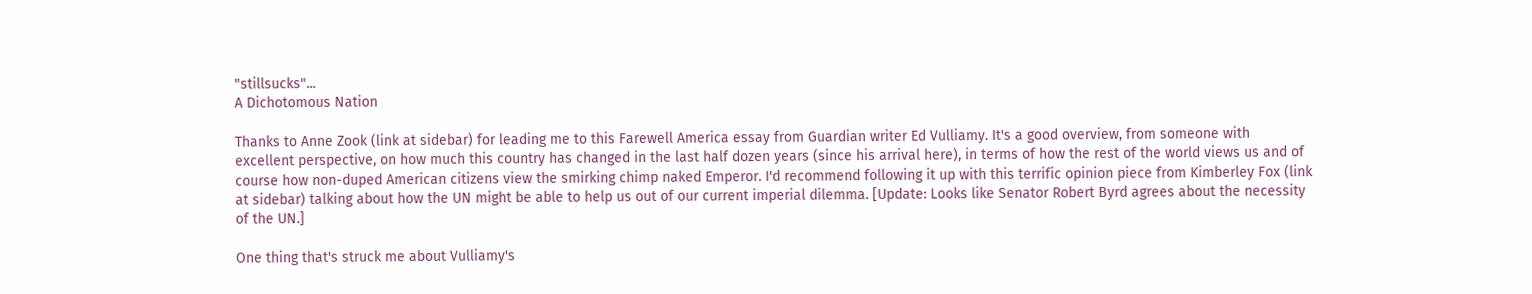"stillsucks"...
A Dichotomous Nation

Thanks to Anne Zook (link at sidebar) for leading me to this Farewell America essay from Guardian writer Ed Vulliamy. It's a good overview, from someone with excellent perspective, on how much this country has changed in the last half dozen years (since his arrival here), in terms of how the rest of the world views us and of course how non-duped American citizens view the smirking chimp naked Emperor. I'd recommend following it up with this terrific opinion piece from Kimberley Fox (link at sidebar) talking about how the UN might be able to help us out of our current imperial dilemma. [Update: Looks like Senator Robert Byrd agrees about the necessity of the UN.]

One thing that's struck me about Vulliamy's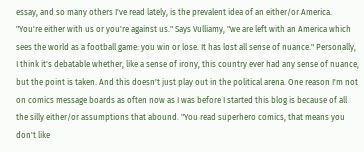essay, and so many others I've read lately, is the prevalent idea of an either/or America. "You're either with us or you're against us." Says Vulliamy, "we are left with an America which sees the world as a football game: you win or lose. It has lost all sense of nuance." Personally, I think it's debatable whether, like a sense of irony, this country ever had any sense of nuance, but the point is taken. And this doesn't just play out in the political arena. One reason I'm not on comics message boards as often now as I was before I started this blog is because of all the silly either/or assumptions that abound. "You read superhero comics, that means you don't like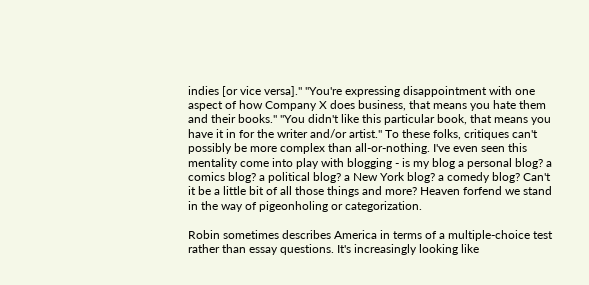indies [or vice versa]." "You're expressing disappointment with one aspect of how Company X does business, that means you hate them and their books." "You didn't like this particular book, that means you have it in for the writer and/or artist." To these folks, critiques can't possibly be more complex than all-or-nothing. I've even seen this mentality come into play with blogging - is my blog a personal blog? a comics blog? a political blog? a New York blog? a comedy blog? Can't it be a little bit of all those things and more? Heaven forfend we stand in the way of pigeonholing or categorization.

Robin sometimes describes America in terms of a multiple-choice test rather than essay questions. It's increasingly looking like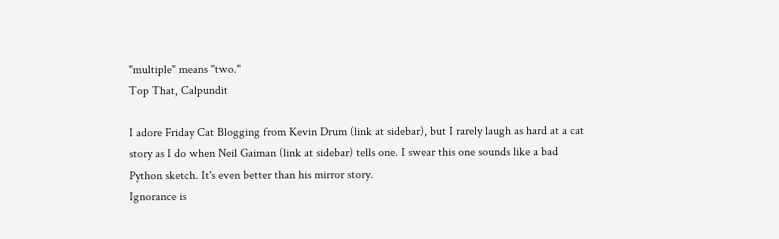"multiple" means "two."
Top That, Calpundit

I adore Friday Cat Blogging from Kevin Drum (link at sidebar), but I rarely laugh as hard at a cat story as I do when Neil Gaiman (link at sidebar) tells one. I swear this one sounds like a bad Python sketch. It's even better than his mirror story.
Ignorance is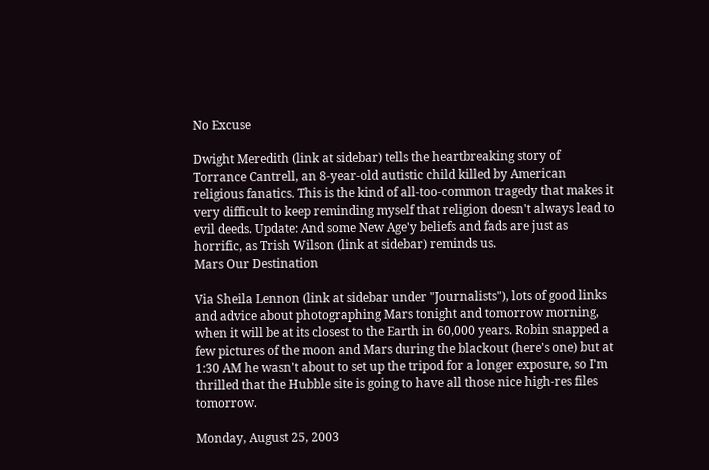No Excuse

Dwight Meredith (link at sidebar) tells the heartbreaking story of Torrance Cantrell, an 8-year-old autistic child killed by American religious fanatics. This is the kind of all-too-common tragedy that makes it very difficult to keep reminding myself that religion doesn't always lead to evil deeds. Update: And some New Age'y beliefs and fads are just as horrific, as Trish Wilson (link at sidebar) reminds us.
Mars Our Destination

Via Sheila Lennon (link at sidebar under "Journalists"), lots of good links and advice about photographing Mars tonight and tomorrow morning, when it will be at its closest to the Earth in 60,000 years. Robin snapped a few pictures of the moon and Mars during the blackout (here's one) but at 1:30 AM he wasn't about to set up the tripod for a longer exposure, so I'm thrilled that the Hubble site is going to have all those nice high-res files tomorrow.

Monday, August 25, 2003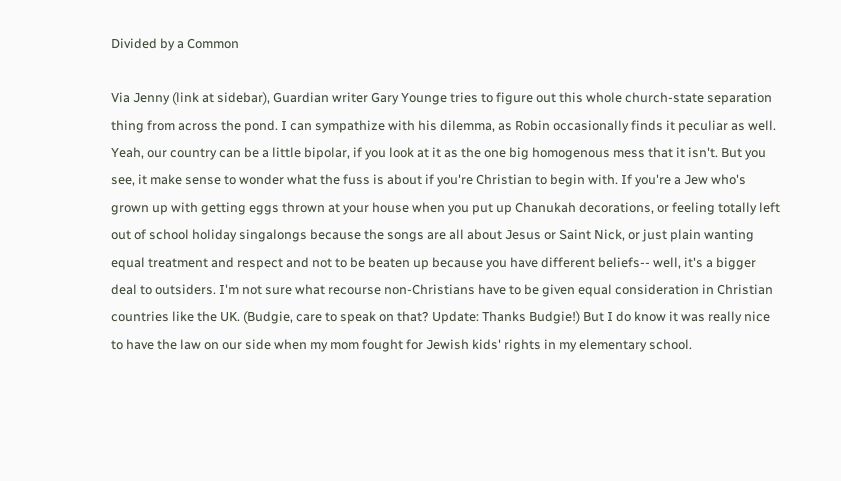Divided by a Common

Via Jenny (link at sidebar), Guardian writer Gary Younge tries to figure out this whole church-state separation thing from across the pond. I can sympathize with his dilemma, as Robin occasionally finds it peculiar as well. Yeah, our country can be a little bipolar, if you look at it as the one big homogenous mess that it isn't. But you see, it make sense to wonder what the fuss is about if you're Christian to begin with. If you're a Jew who's grown up with getting eggs thrown at your house when you put up Chanukah decorations, or feeling totally left out of school holiday singalongs because the songs are all about Jesus or Saint Nick, or just plain wanting equal treatment and respect and not to be beaten up because you have different beliefs-- well, it's a bigger deal to outsiders. I'm not sure what recourse non-Christians have to be given equal consideration in Christian countries like the UK. (Budgie, care to speak on that? Update: Thanks Budgie!) But I do know it was really nice to have the law on our side when my mom fought for Jewish kids' rights in my elementary school.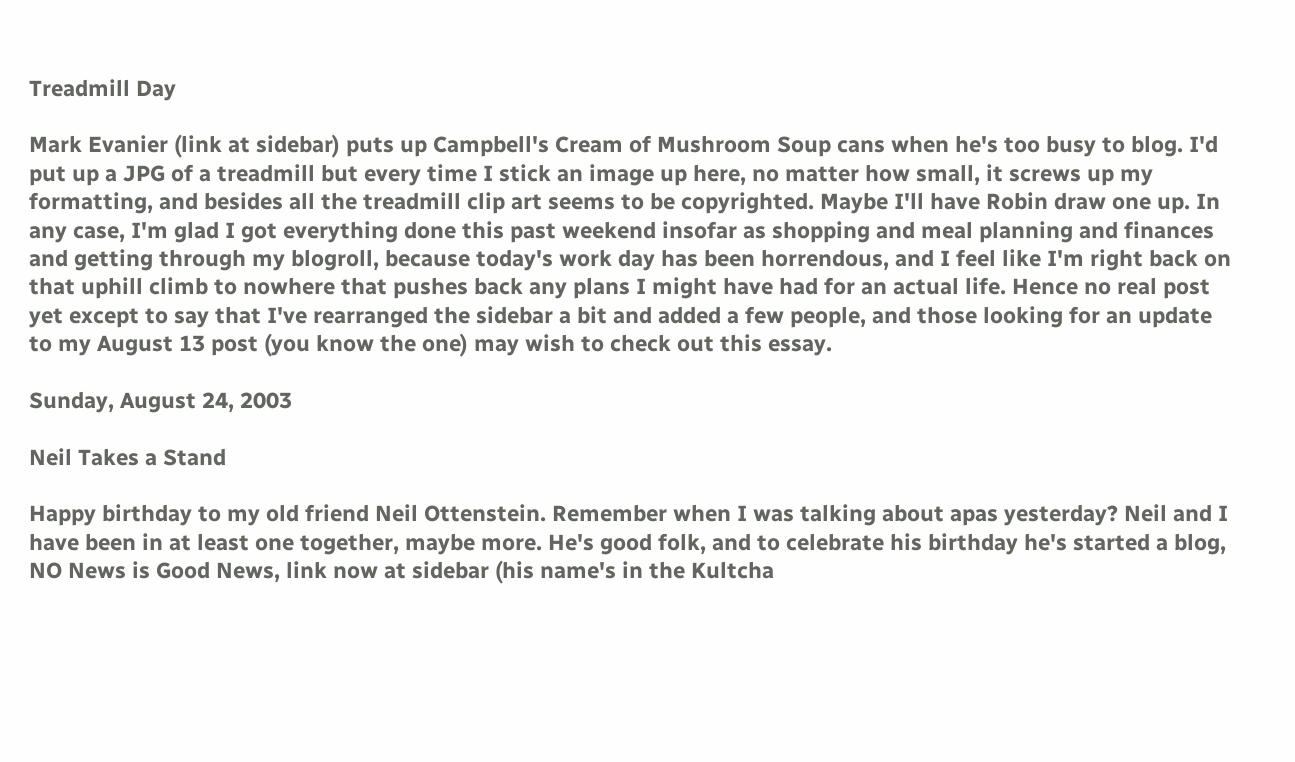Treadmill Day

Mark Evanier (link at sidebar) puts up Campbell's Cream of Mushroom Soup cans when he's too busy to blog. I'd put up a JPG of a treadmill but every time I stick an image up here, no matter how small, it screws up my formatting, and besides all the treadmill clip art seems to be copyrighted. Maybe I'll have Robin draw one up. In any case, I'm glad I got everything done this past weekend insofar as shopping and meal planning and finances and getting through my blogroll, because today's work day has been horrendous, and I feel like I'm right back on that uphill climb to nowhere that pushes back any plans I might have had for an actual life. Hence no real post yet except to say that I've rearranged the sidebar a bit and added a few people, and those looking for an update to my August 13 post (you know the one) may wish to check out this essay.

Sunday, August 24, 2003

Neil Takes a Stand

Happy birthday to my old friend Neil Ottenstein. Remember when I was talking about apas yesterday? Neil and I have been in at least one together, maybe more. He's good folk, and to celebrate his birthday he's started a blog, NO News is Good News, link now at sidebar (his name's in the Kultcha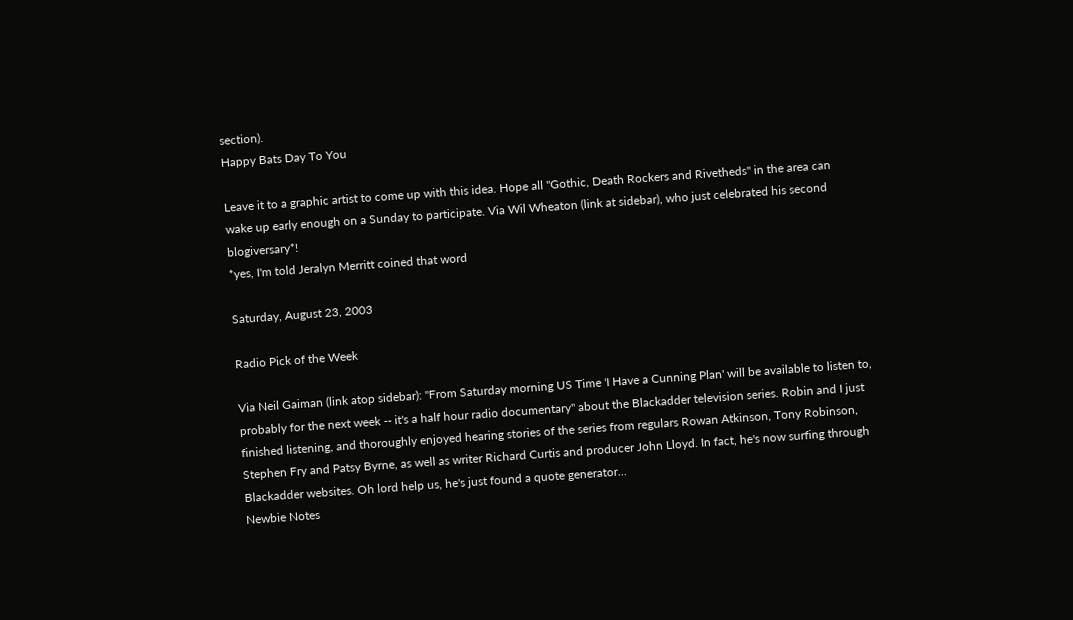section).
Happy Bats Day To You

Leave it to a graphic artist to come up with this idea. Hope all "Gothic, Death Rockers and Rivetheds" in the area can wake up early enough on a Sunday to participate. Via Wil Wheaton (link at sidebar), who just celebrated his second blogiversary*!
*yes, I'm told Jeralyn Merritt coined that word

Saturday, August 23, 2003

Radio Pick of the Week

Via Neil Gaiman (link atop sidebar): "From Saturday morning US Time 'I Have a Cunning Plan' will be available to listen to, probably for the next week -- it's a half hour radio documentary" about the Blackadder television series. Robin and I just finished listening, and thoroughly enjoyed hearing stories of the series from regulars Rowan Atkinson, Tony Robinson, Stephen Fry and Patsy Byrne, as well as writer Richard Curtis and producer John Lloyd. In fact, he's now surfing through Blackadder websites. Oh lord help us, he's just found a quote generator...
Newbie Notes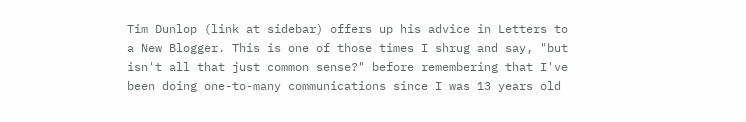Tim Dunlop (link at sidebar) offers up his advice in Letters to a New Blogger. This is one of those times I shrug and say, "but isn't all that just common sense?" before remembering that I've been doing one-to-many communications since I was 13 years old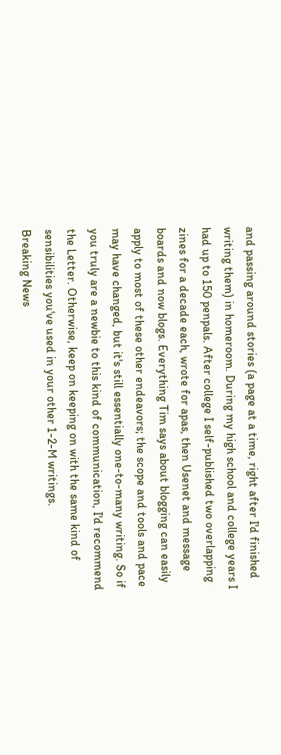and passing around stories (a page at a time, right after I'd finished writing them) in homeroom. During my high school and college years I had up to 150 penpals. After college I self-published two overlapping zines for a decade each, wrote for apas, then Usenet and message boards and now blogs. Everything Tim says about blogging can easily apply to most of these other endeavors; the scope and tools and pace may have changed, but it's still essentially one-to-many writing. So if you truly are a newbie to this kind of communication, I'd recommend the Letter. Otherwise, keep on keeping on with the same kind of sensibilities you've used in your other 1-2-M writings.
Breaking News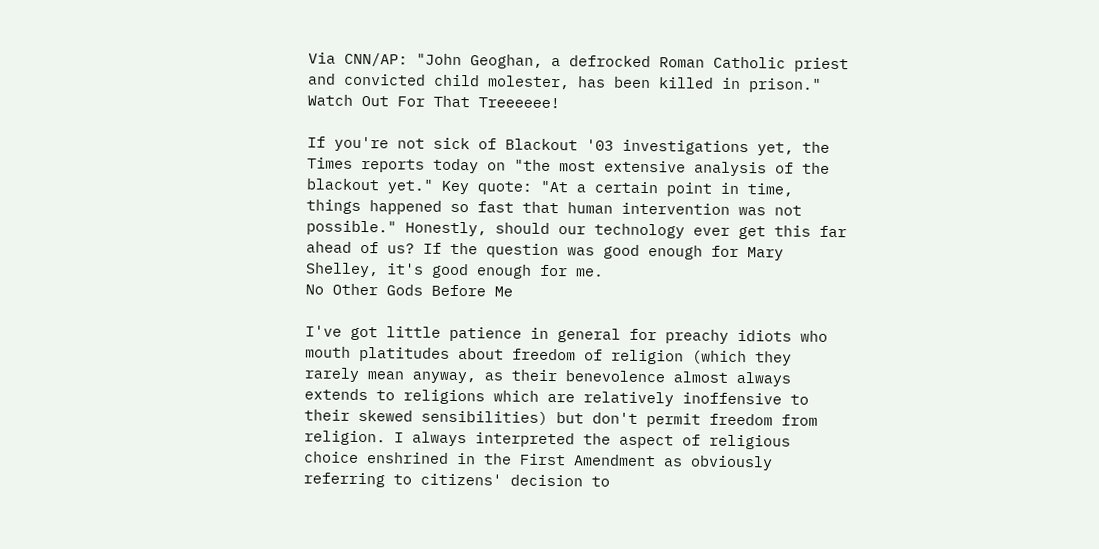Via CNN/AP: "John Geoghan, a defrocked Roman Catholic priest and convicted child molester, has been killed in prison."
Watch Out For That Treeeeee!

If you're not sick of Blackout '03 investigations yet, the Times reports today on "the most extensive analysis of the blackout yet." Key quote: "At a certain point in time, things happened so fast that human intervention was not possible." Honestly, should our technology ever get this far ahead of us? If the question was good enough for Mary Shelley, it's good enough for me.
No Other Gods Before Me

I've got little patience in general for preachy idiots who mouth platitudes about freedom of religion (which they rarely mean anyway, as their benevolence almost always extends to religions which are relatively inoffensive to their skewed sensibilities) but don't permit freedom from religion. I always interpreted the aspect of religious choice enshrined in the First Amendment as obviously referring to citizens' decision to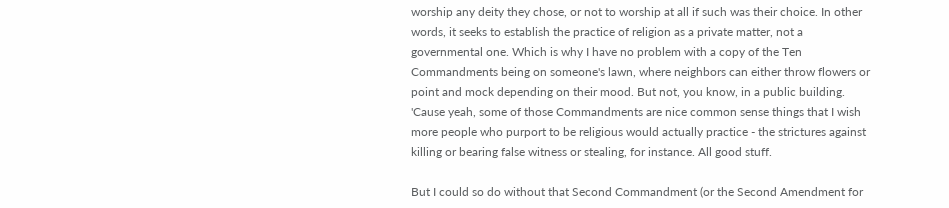worship any deity they chose, or not to worship at all if such was their choice. In other words, it seeks to establish the practice of religion as a private matter, not a governmental one. Which is why I have no problem with a copy of the Ten Commandments being on someone's lawn, where neighbors can either throw flowers or point and mock depending on their mood. But not, you know, in a public building. 'Cause yeah, some of those Commandments are nice common sense things that I wish more people who purport to be religious would actually practice - the strictures against killing or bearing false witness or stealing, for instance. All good stuff.

But I could so do without that Second Commandment (or the Second Amendment for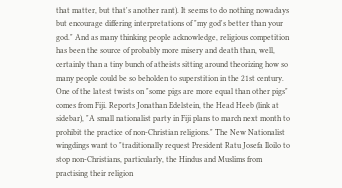that matter, but that's another rant). It seems to do nothing nowadays but encourage differing interpretations of "my god's better than your god." And as many thinking people acknowledge, religious competition has been the source of probably more misery and death than, well, certainly than a tiny bunch of atheists sitting around theorizing how so many people could be so beholden to superstition in the 21st century. One of the latest twists on "some pigs are more equal than other pigs" comes from Fiji. Reports Jonathan Edelstein, the Head Heeb (link at sidebar), "A small nationalist party in Fiji plans to march next month to prohibit the practice of non-Christian religions." The New Nationalist wingdings want to "traditionally request President Ratu Josefa Iloilo to stop non-Christians, particularly, the Hindus and Muslims from practising their religion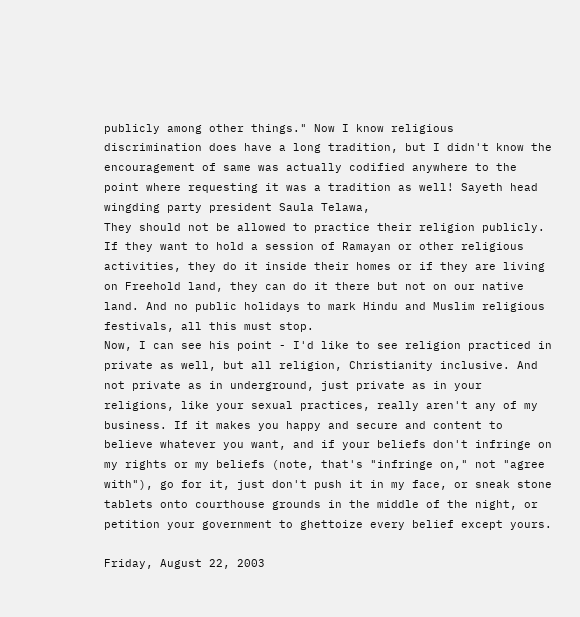publicly among other things." Now I know religious discrimination does have a long tradition, but I didn't know the encouragement of same was actually codified anywhere to the point where requesting it was a tradition as well! Sayeth head wingding party president Saula Telawa,
They should not be allowed to practice their religion publicly. If they want to hold a session of Ramayan or other religious activities, they do it inside their homes or if they are living on Freehold land, they can do it there but not on our native land. And no public holidays to mark Hindu and Muslim religious festivals, all this must stop.
Now, I can see his point - I'd like to see religion practiced in private as well, but all religion, Christianity inclusive. And not private as in underground, just private as in your religions, like your sexual practices, really aren't any of my business. If it makes you happy and secure and content to believe whatever you want, and if your beliefs don't infringe on my rights or my beliefs (note, that's "infringe on," not "agree with"), go for it, just don't push it in my face, or sneak stone tablets onto courthouse grounds in the middle of the night, or petition your government to ghettoize every belief except yours.

Friday, August 22, 2003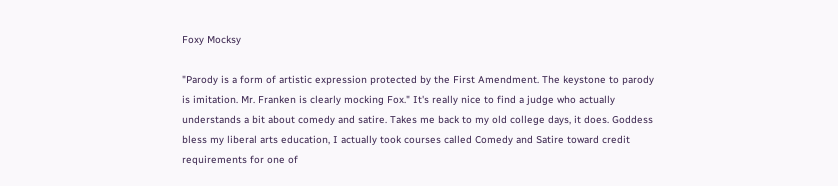Foxy Mocksy

"Parody is a form of artistic expression protected by the First Amendment. The keystone to parody is imitation. Mr. Franken is clearly mocking Fox." It's really nice to find a judge who actually understands a bit about comedy and satire. Takes me back to my old college days, it does. Goddess bless my liberal arts education, I actually took courses called Comedy and Satire toward credit requirements for one of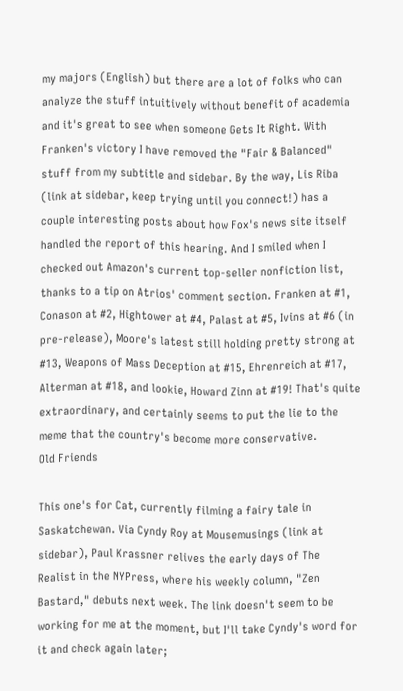my majors (English) but there are a lot of folks who can analyze the stuff intuitively without benefit of academia and it's great to see when someone Gets It Right. With Franken's victory I have removed the "Fair & Balanced" stuff from my subtitle and sidebar. By the way, Lis Riba (link at sidebar, keep trying until you connect!) has a couple interesting posts about how Fox's news site itself handled the report of this hearing. And I smiled when I checked out Amazon's current top-seller nonfiction list, thanks to a tip on Atrios' comment section. Franken at #1, Conason at #2, Hightower at #4, Palast at #5, Ivins at #6 (in pre-release), Moore's latest still holding pretty strong at #13, Weapons of Mass Deception at #15, Ehrenreich at #17, Alterman at #18, and lookie, Howard Zinn at #19! That's quite extraordinary, and certainly seems to put the lie to the meme that the country's become more conservative.
Old Friends

This one's for Cat, currently filming a fairy tale in Saskatchewan. Via Cyndy Roy at Mousemusings (link at sidebar), Paul Krassner relives the early days of The Realist in the NYPress, where his weekly column, "Zen Bastard," debuts next week. The link doesn't seem to be working for me at the moment, but I'll take Cyndy's word for it and check again later;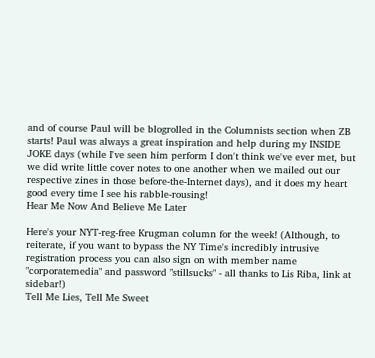and of course Paul will be blogrolled in the Columnists section when ZB starts! Paul was always a great inspiration and help during my INSIDE JOKE days (while I've seen him perform I don't think we've ever met, but we did write little cover notes to one another when we mailed out our respective zines in those before-the-Internet days), and it does my heart good every time I see his rabble-rousing!
Hear Me Now And Believe Me Later

Here's your NYT-reg-free Krugman column for the week! (Although, to reiterate, if you want to bypass the NY Time's incredibly intrusive registration process you can also sign on with member name "corporatemedia" and password "stillsucks" - all thanks to Lis Riba, link at sidebar!)
Tell Me Lies, Tell Me Sweet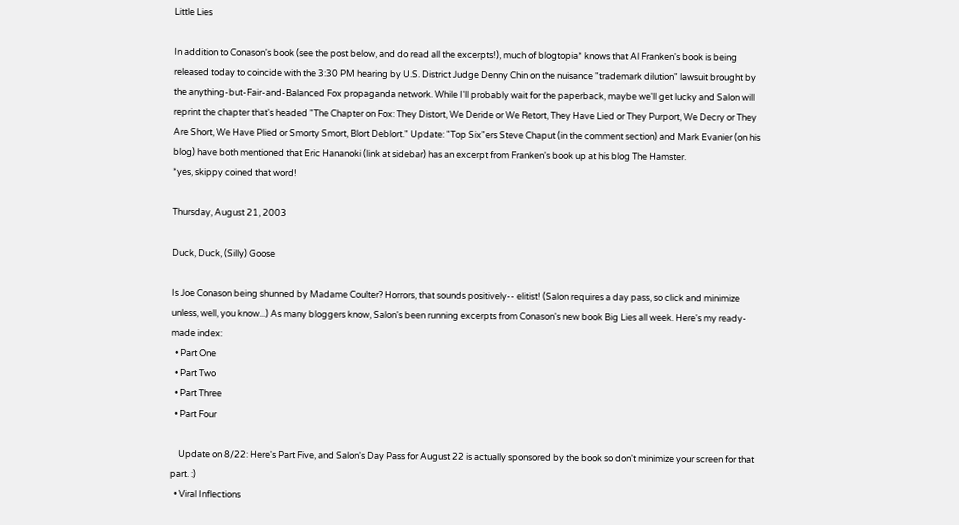Little Lies

In addition to Conason's book (see the post below, and do read all the excerpts!), much of blogtopia* knows that Al Franken's book is being released today to coincide with the 3:30 PM hearing by U.S. District Judge Denny Chin on the nuisance "trademark dilution" lawsuit brought by the anything-but-Fair-and-Balanced Fox propaganda network. While I'll probably wait for the paperback, maybe we'll get lucky and Salon will reprint the chapter that's headed "The Chapter on Fox: They Distort, We Deride or We Retort, They Have Lied or They Purport, We Decry or They Are Short, We Have Plied or Smorty Smort, Blort Deblort." Update: "Top Six"ers Steve Chaput (in the comment section) and Mark Evanier (on his blog) have both mentioned that Eric Hananoki (link at sidebar) has an excerpt from Franken's book up at his blog The Hamster.
*yes, skippy coined that word!

Thursday, August 21, 2003

Duck, Duck, (Silly) Goose

Is Joe Conason being shunned by Madame Coulter? Horrors, that sounds positively-- elitist! (Salon requires a day pass, so click and minimize unless, well, you know...) As many bloggers know, Salon's been running excerpts from Conason's new book Big Lies all week. Here's my ready-made index:
  • Part One
  • Part Two
  • Part Three
  • Part Four

    Update on 8/22: Here's Part Five, and Salon's Day Pass for August 22 is actually sponsored by the book so don't minimize your screen for that part. :)
  • Viral Inflections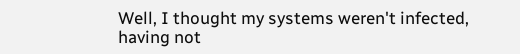Well, I thought my systems weren't infected, having not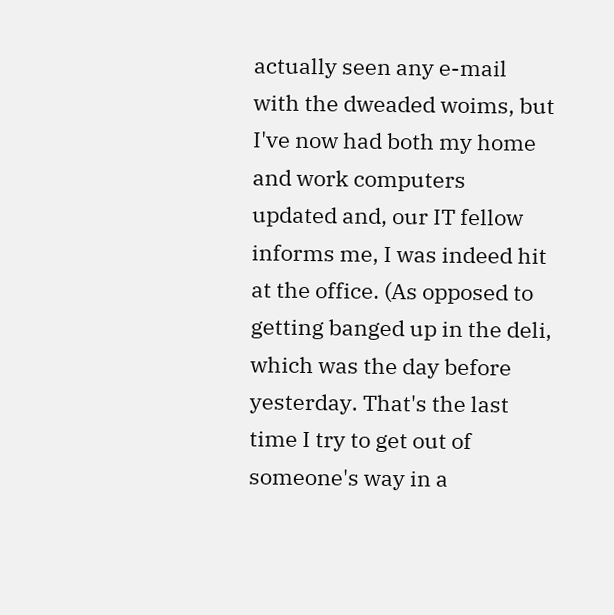actually seen any e-mail with the dweaded woims, but I've now had both my home and work computers updated and, our IT fellow informs me, I was indeed hit at the office. (As opposed to getting banged up in the deli, which was the day before yesterday. That's the last time I try to get out of someone's way in a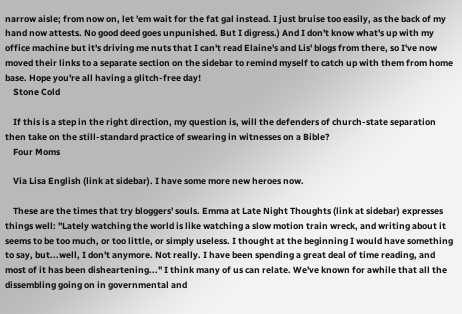narrow aisle; from now on, let 'em wait for the fat gal instead. I just bruise too easily, as the back of my hand now attests. No good deed goes unpunished. But I digress.) And I don't know what's up with my office machine but it's driving me nuts that I can't read Elaine's and Lis' blogs from there, so I've now moved their links to a separate section on the sidebar to remind myself to catch up with them from home base. Hope you're all having a glitch-free day!
    Stone Cold

    If this is a step in the right direction, my question is, will the defenders of church-state separation then take on the still-standard practice of swearing in witnesses on a Bible?
    Four Moms

    Via Lisa English (link at sidebar). I have some more new heroes now.

    These are the times that try bloggers' souls. Emma at Late Night Thoughts (link at sidebar) expresses things well: "Lately watching the world is like watching a slow motion train wreck, and writing about it seems to be too much, or too little, or simply useless. I thought at the beginning I would have something to say, but...well, I don't anymore. Not really. I have been spending a great deal of time reading, and most of it has been disheartening..." I think many of us can relate. We've known for awhile that all the dissembling going on in governmental and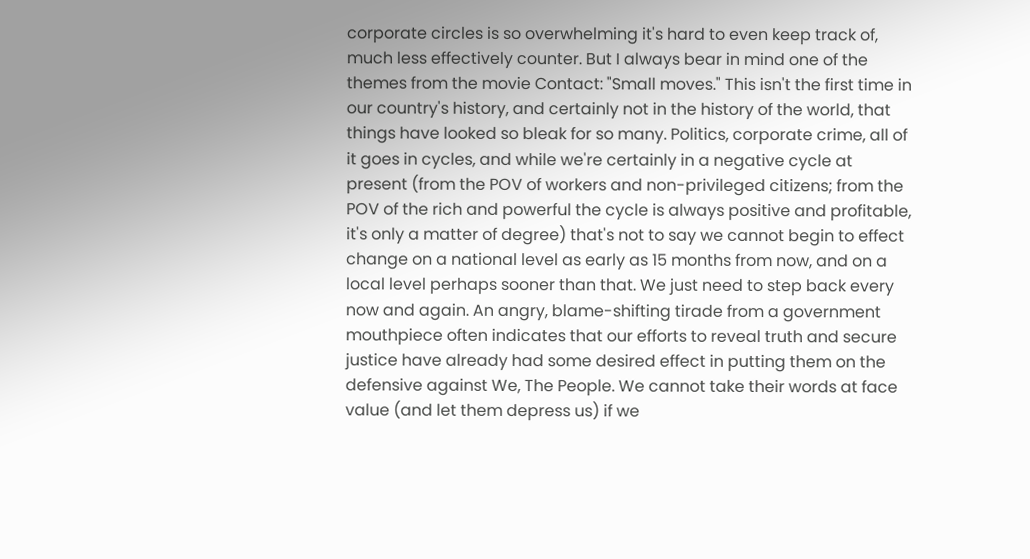corporate circles is so overwhelming it's hard to even keep track of, much less effectively counter. But I always bear in mind one of the themes from the movie Contact: "Small moves." This isn't the first time in our country's history, and certainly not in the history of the world, that things have looked so bleak for so many. Politics, corporate crime, all of it goes in cycles, and while we're certainly in a negative cycle at present (from the POV of workers and non-privileged citizens; from the POV of the rich and powerful the cycle is always positive and profitable, it's only a matter of degree) that's not to say we cannot begin to effect change on a national level as early as 15 months from now, and on a local level perhaps sooner than that. We just need to step back every now and again. An angry, blame-shifting tirade from a government mouthpiece often indicates that our efforts to reveal truth and secure justice have already had some desired effect in putting them on the defensive against We, The People. We cannot take their words at face value (and let them depress us) if we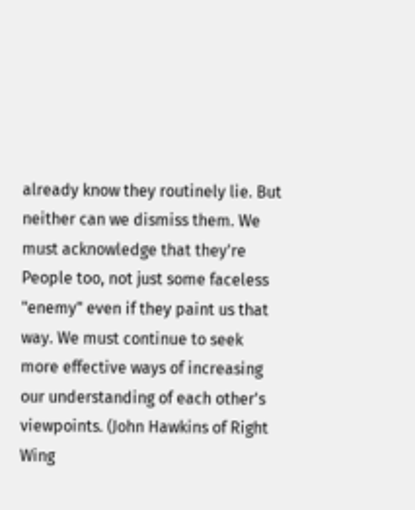already know they routinely lie. But neither can we dismiss them. We must acknowledge that they're People too, not just some faceless "enemy" even if they paint us that way. We must continue to seek more effective ways of increasing our understanding of each other's viewpoints. (John Hawkins of Right Wing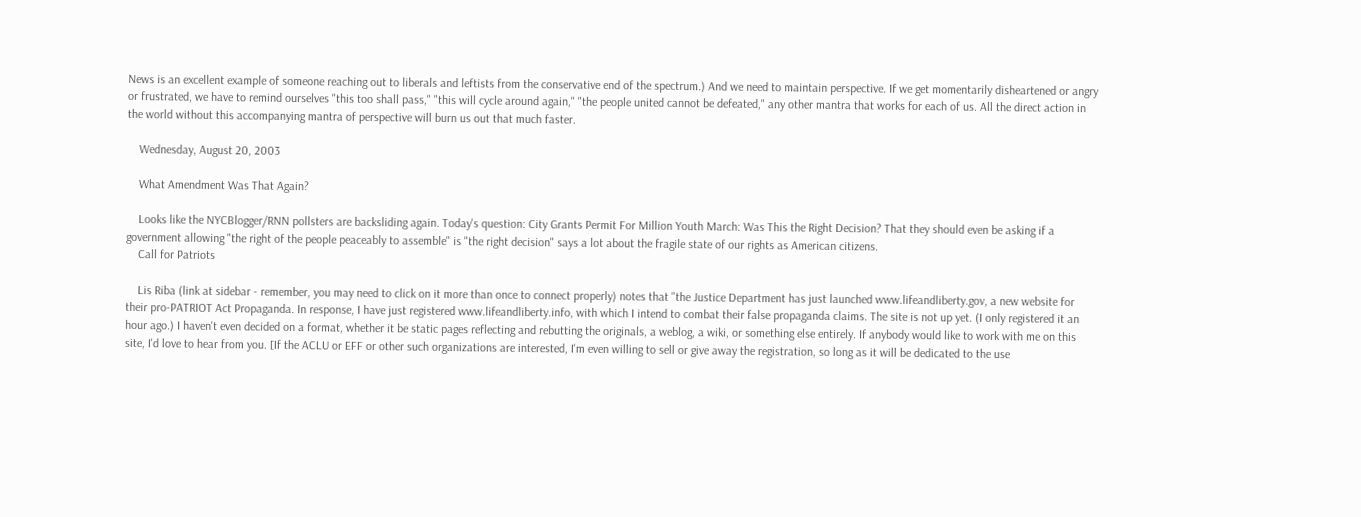News is an excellent example of someone reaching out to liberals and leftists from the conservative end of the spectrum.) And we need to maintain perspective. If we get momentarily disheartened or angry or frustrated, we have to remind ourselves "this too shall pass," "this will cycle around again," "the people united cannot be defeated," any other mantra that works for each of us. All the direct action in the world without this accompanying mantra of perspective will burn us out that much faster.

    Wednesday, August 20, 2003

    What Amendment Was That Again?

    Looks like the NYCBlogger/RNN pollsters are backsliding again. Today's question: City Grants Permit For Million Youth March: Was This the Right Decision? That they should even be asking if a government allowing "the right of the people peaceably to assemble" is "the right decision" says a lot about the fragile state of our rights as American citizens.
    Call for Patriots

    Lis Riba (link at sidebar - remember, you may need to click on it more than once to connect properly) notes that "the Justice Department has just launched www.lifeandliberty.gov, a new website for their pro-PATRIOT Act Propaganda. In response, I have just registered www.lifeandliberty.info, with which I intend to combat their false propaganda claims. The site is not up yet. (I only registered it an hour ago.) I haven't even decided on a format, whether it be static pages reflecting and rebutting the originals, a weblog, a wiki, or something else entirely. If anybody would like to work with me on this site, I'd love to hear from you. [If the ACLU or EFF or other such organizations are interested, I'm even willing to sell or give away the registration, so long as it will be dedicated to the use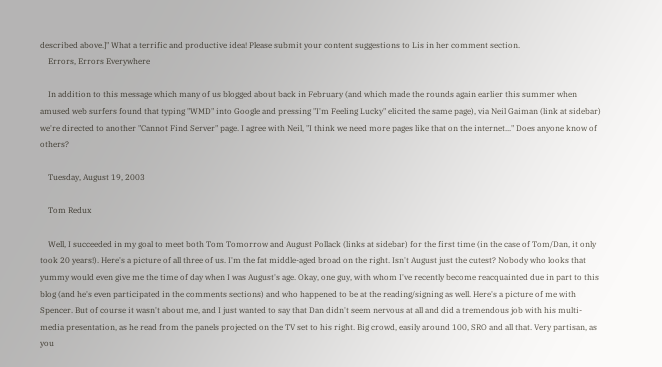described above.]" What a terrific and productive idea! Please submit your content suggestions to Lis in her comment section.
    Errors, Errors Everywhere

    In addition to this message which many of us blogged about back in February (and which made the rounds again earlier this summer when amused web surfers found that typing "WMD" into Google and pressing "I'm Feeling Lucky" elicited the same page), via Neil Gaiman (link at sidebar) we're directed to another "Cannot Find Server" page. I agree with Neil, "I think we need more pages like that on the internet..." Does anyone know of others?

    Tuesday, August 19, 2003

    Tom Redux

    Well, I succeeded in my goal to meet both Tom Tomorrow and August Pollack (links at sidebar) for the first time (in the case of Tom/Dan, it only took 20 years!). Here's a picture of all three of us. I'm the fat middle-aged broad on the right. Isn't August just the cutest? Nobody who looks that yummy would even give me the time of day when I was August's age. Okay, one guy, with whom I've recently become reacquainted due in part to this blog (and he's even participated in the comments sections) and who happened to be at the reading/signing as well. Here's a picture of me with Spencer. But of course it wasn't about me, and I just wanted to say that Dan didn't seem nervous at all and did a tremendous job with his multi-media presentation, as he read from the panels projected on the TV set to his right. Big crowd, easily around 100, SRO and all that. Very partisan, as you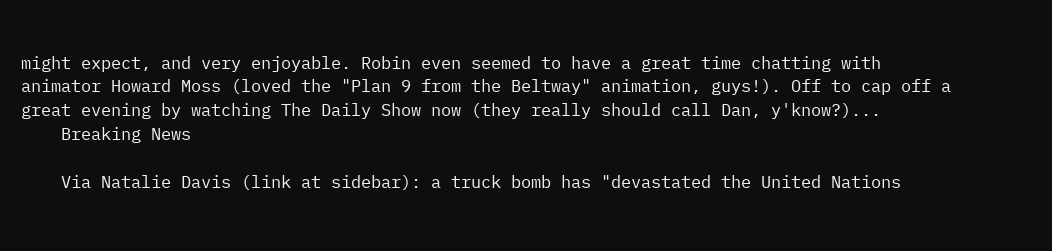might expect, and very enjoyable. Robin even seemed to have a great time chatting with animator Howard Moss (loved the "Plan 9 from the Beltway" animation, guys!). Off to cap off a great evening by watching The Daily Show now (they really should call Dan, y'know?)...
    Breaking News

    Via Natalie Davis (link at sidebar): a truck bomb has "devastated the United Nations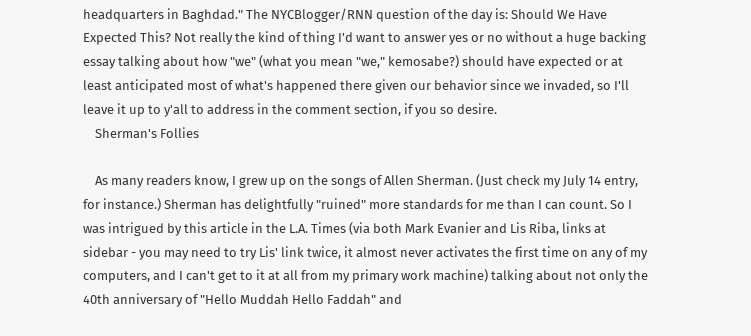headquarters in Baghdad." The NYCBlogger/RNN question of the day is: Should We Have Expected This? Not really the kind of thing I'd want to answer yes or no without a huge backing essay talking about how "we" (what you mean "we," kemosabe?) should have expected or at least anticipated most of what's happened there given our behavior since we invaded, so I'll leave it up to y'all to address in the comment section, if you so desire.
    Sherman's Follies

    As many readers know, I grew up on the songs of Allen Sherman. (Just check my July 14 entry, for instance.) Sherman has delightfully "ruined" more standards for me than I can count. So I was intrigued by this article in the L.A. Times (via both Mark Evanier and Lis Riba, links at sidebar - you may need to try Lis' link twice, it almost never activates the first time on any of my computers, and I can't get to it at all from my primary work machine) talking about not only the 40th anniversary of "Hello Muddah Hello Faddah" and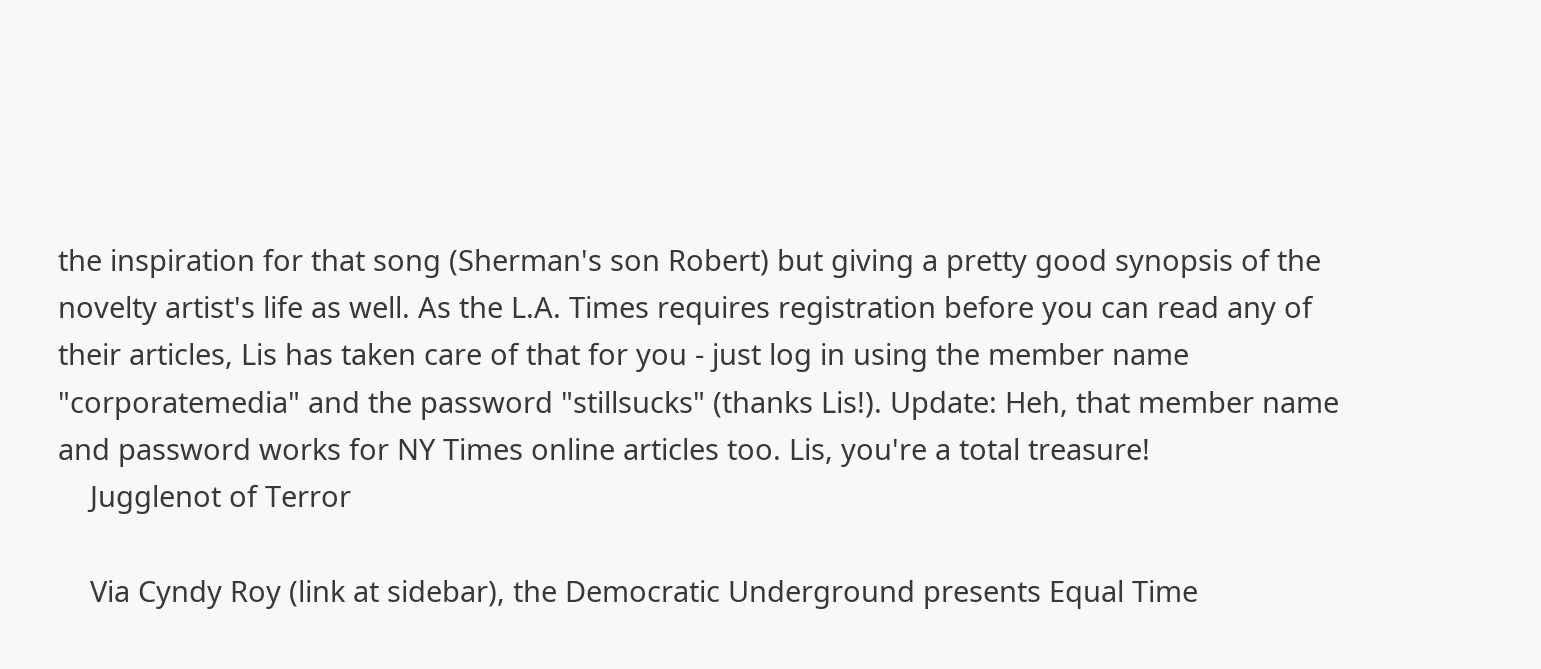the inspiration for that song (Sherman's son Robert) but giving a pretty good synopsis of the novelty artist's life as well. As the L.A. Times requires registration before you can read any of their articles, Lis has taken care of that for you - just log in using the member name "corporatemedia" and the password "stillsucks" (thanks Lis!). Update: Heh, that member name and password works for NY Times online articles too. Lis, you're a total treasure!
    Jugglenot of Terror

    Via Cyndy Roy (link at sidebar), the Democratic Underground presents Equal Time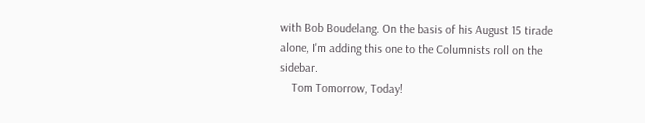with Bob Boudelang. On the basis of his August 15 tirade alone, I'm adding this one to the Columnists roll on the sidebar.
    Tom Tomorrow, Today!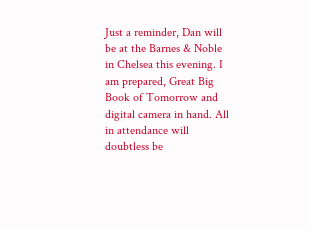Just a reminder, Dan will be at the Barnes & Noble in Chelsea this evening. I am prepared, Great Big Book of Tomorrow and digital camera in hand. All in attendance will doubtless be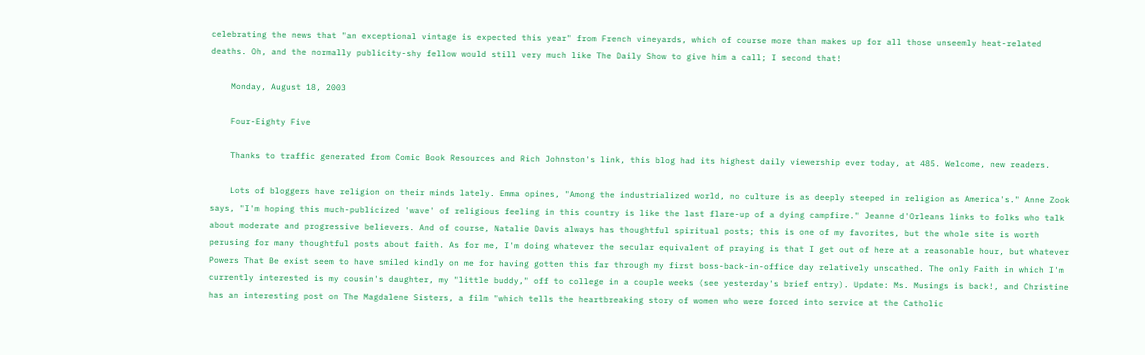celebrating the news that "an exceptional vintage is expected this year" from French vineyards, which of course more than makes up for all those unseemly heat-related deaths. Oh, and the normally publicity-shy fellow would still very much like The Daily Show to give him a call; I second that!

    Monday, August 18, 2003

    Four-Eighty Five

    Thanks to traffic generated from Comic Book Resources and Rich Johnston's link, this blog had its highest daily viewership ever today, at 485. Welcome, new readers.

    Lots of bloggers have religion on their minds lately. Emma opines, "Among the industrialized world, no culture is as deeply steeped in religion as America's." Anne Zook says, "I'm hoping this much-publicized 'wave' of religious feeling in this country is like the last flare-up of a dying campfire." Jeanne d'Orleans links to folks who talk about moderate and progressive believers. And of course, Natalie Davis always has thoughtful spiritual posts; this is one of my favorites, but the whole site is worth perusing for many thoughtful posts about faith. As for me, I'm doing whatever the secular equivalent of praying is that I get out of here at a reasonable hour, but whatever Powers That Be exist seem to have smiled kindly on me for having gotten this far through my first boss-back-in-office day relatively unscathed. The only Faith in which I'm currently interested is my cousin's daughter, my "little buddy," off to college in a couple weeks (see yesterday's brief entry). Update: Ms. Musings is back!, and Christine has an interesting post on The Magdalene Sisters, a film "which tells the heartbreaking story of women who were forced into service at the Catholic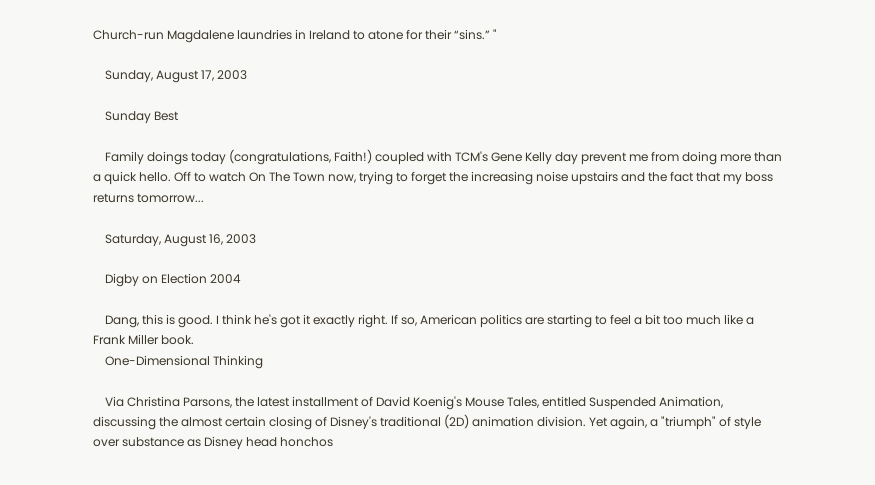Church-run Magdalene laundries in Ireland to atone for their “sins.” "

    Sunday, August 17, 2003

    Sunday Best

    Family doings today (congratulations, Faith!) coupled with TCM's Gene Kelly day prevent me from doing more than a quick hello. Off to watch On The Town now, trying to forget the increasing noise upstairs and the fact that my boss returns tomorrow...

    Saturday, August 16, 2003

    Digby on Election 2004

    Dang, this is good. I think he's got it exactly right. If so, American politics are starting to feel a bit too much like a Frank Miller book.
    One-Dimensional Thinking

    Via Christina Parsons, the latest installment of David Koenig's Mouse Tales, entitled Suspended Animation, discussing the almost certain closing of Disney's traditional (2D) animation division. Yet again, a "triumph" of style over substance as Disney head honchos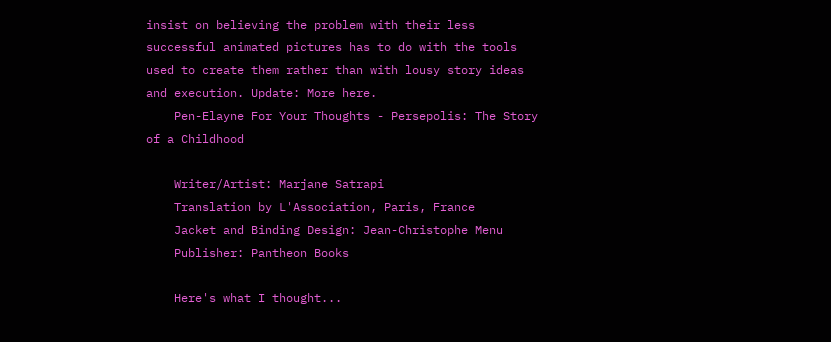insist on believing the problem with their less successful animated pictures has to do with the tools used to create them rather than with lousy story ideas and execution. Update: More here.
    Pen-Elayne For Your Thoughts - Persepolis: The Story of a Childhood

    Writer/Artist: Marjane Satrapi
    Translation by L'Association, Paris, France
    Jacket and Binding Design: Jean-Christophe Menu
    Publisher: Pantheon Books

    Here's what I thought...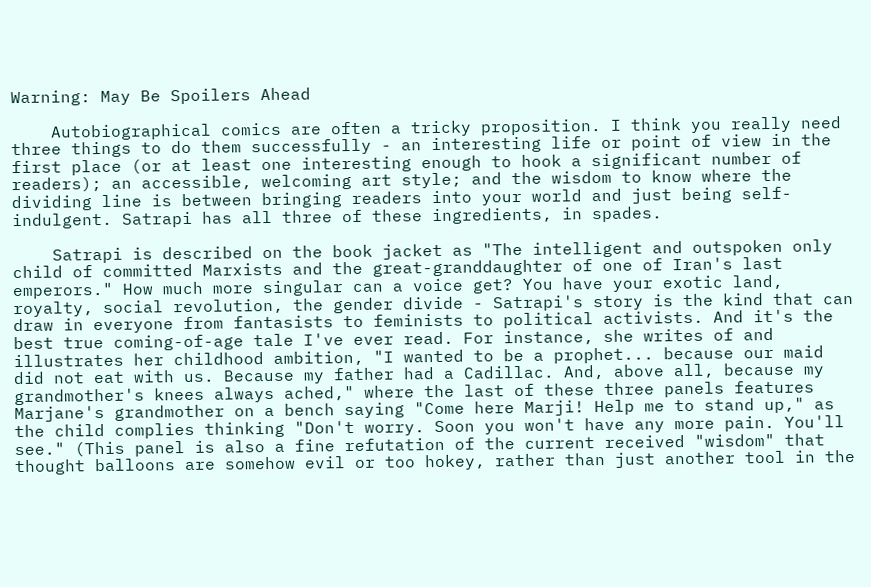Warning: May Be Spoilers Ahead

    Autobiographical comics are often a tricky proposition. I think you really need three things to do them successfully - an interesting life or point of view in the first place (or at least one interesting enough to hook a significant number of readers); an accessible, welcoming art style; and the wisdom to know where the dividing line is between bringing readers into your world and just being self-indulgent. Satrapi has all three of these ingredients, in spades.

    Satrapi is described on the book jacket as "The intelligent and outspoken only child of committed Marxists and the great-granddaughter of one of Iran's last emperors." How much more singular can a voice get? You have your exotic land, royalty, social revolution, the gender divide - Satrapi's story is the kind that can draw in everyone from fantasists to feminists to political activists. And it's the best true coming-of-age tale I've ever read. For instance, she writes of and illustrates her childhood ambition, "I wanted to be a prophet... because our maid did not eat with us. Because my father had a Cadillac. And, above all, because my grandmother's knees always ached," where the last of these three panels features Marjane's grandmother on a bench saying "Come here Marji! Help me to stand up," as the child complies thinking "Don't worry. Soon you won't have any more pain. You'll see." (This panel is also a fine refutation of the current received "wisdom" that thought balloons are somehow evil or too hokey, rather than just another tool in the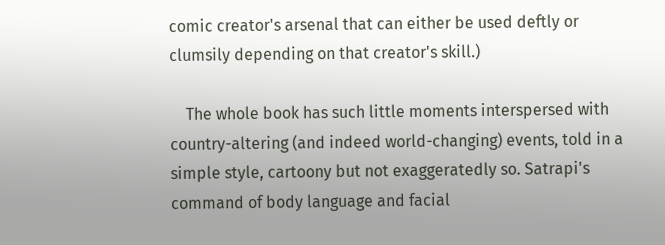comic creator's arsenal that can either be used deftly or clumsily depending on that creator's skill.)

    The whole book has such little moments interspersed with country-altering (and indeed world-changing) events, told in a simple style, cartoony but not exaggeratedly so. Satrapi's command of body language and facial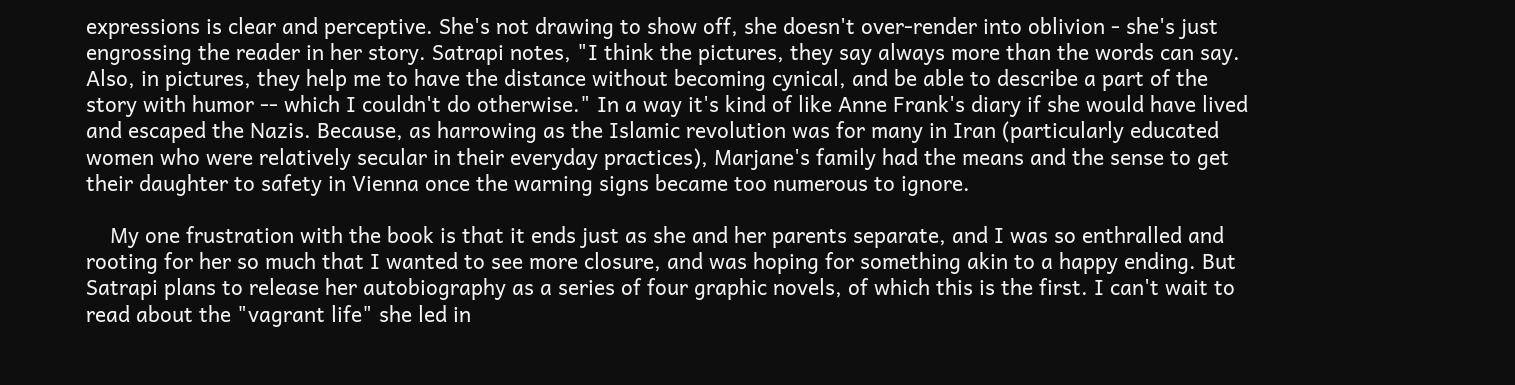expressions is clear and perceptive. She's not drawing to show off, she doesn't over-render into oblivion - she's just engrossing the reader in her story. Satrapi notes, "I think the pictures, they say always more than the words can say. Also, in pictures, they help me to have the distance without becoming cynical, and be able to describe a part of the story with humor -- which I couldn't do otherwise." In a way it's kind of like Anne Frank's diary if she would have lived and escaped the Nazis. Because, as harrowing as the Islamic revolution was for many in Iran (particularly educated women who were relatively secular in their everyday practices), Marjane's family had the means and the sense to get their daughter to safety in Vienna once the warning signs became too numerous to ignore.

    My one frustration with the book is that it ends just as she and her parents separate, and I was so enthralled and rooting for her so much that I wanted to see more closure, and was hoping for something akin to a happy ending. But Satrapi plans to release her autobiography as a series of four graphic novels, of which this is the first. I can't wait to read about the "vagrant life" she led in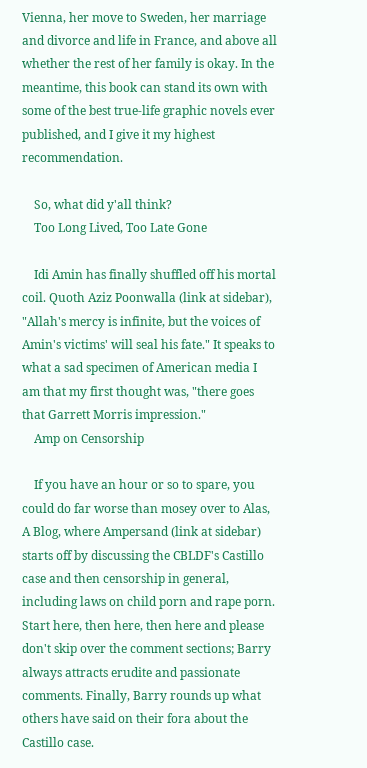Vienna, her move to Sweden, her marriage and divorce and life in France, and above all whether the rest of her family is okay. In the meantime, this book can stand its own with some of the best true-life graphic novels ever published, and I give it my highest recommendation.

    So, what did y'all think?
    Too Long Lived, Too Late Gone

    Idi Amin has finally shuffled off his mortal coil. Quoth Aziz Poonwalla (link at sidebar), "Allah's mercy is infinite, but the voices of Amin's victims' will seal his fate." It speaks to what a sad specimen of American media I am that my first thought was, "there goes that Garrett Morris impression."
    Amp on Censorship

    If you have an hour or so to spare, you could do far worse than mosey over to Alas, A Blog, where Ampersand (link at sidebar) starts off by discussing the CBLDF's Castillo case and then censorship in general, including laws on child porn and rape porn. Start here, then here, then here and please don't skip over the comment sections; Barry always attracts erudite and passionate comments. Finally, Barry rounds up what others have said on their fora about the Castillo case.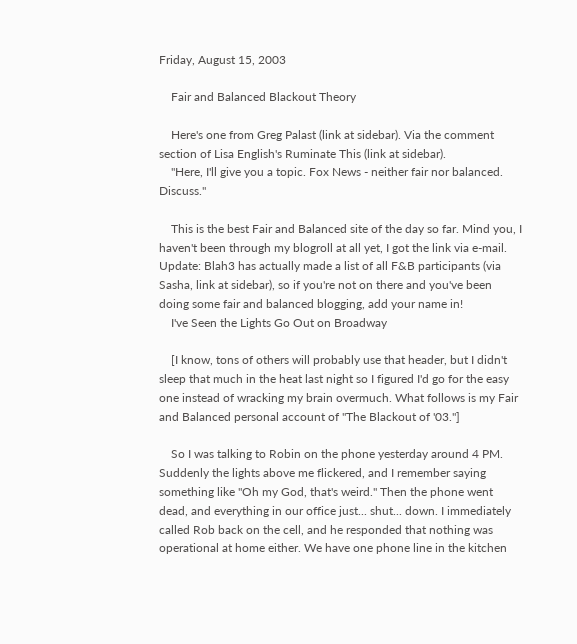Friday, August 15, 2003

    Fair and Balanced Blackout Theory

    Here's one from Greg Palast (link at sidebar). Via the comment section of Lisa English's Ruminate This (link at sidebar).
    "Here, I'll give you a topic. Fox News - neither fair nor balanced. Discuss."

    This is the best Fair and Balanced site of the day so far. Mind you, I haven't been through my blogroll at all yet, I got the link via e-mail. Update: Blah3 has actually made a list of all F&B participants (via Sasha, link at sidebar), so if you're not on there and you've been doing some fair and balanced blogging, add your name in!
    I've Seen the Lights Go Out on Broadway

    [I know, tons of others will probably use that header, but I didn't sleep that much in the heat last night so I figured I'd go for the easy one instead of wracking my brain overmuch. What follows is my Fair and Balanced personal account of "The Blackout of '03."]

    So I was talking to Robin on the phone yesterday around 4 PM. Suddenly the lights above me flickered, and I remember saying something like "Oh my God, that's weird." Then the phone went dead, and everything in our office just... shut... down. I immediately called Rob back on the cell, and he responded that nothing was operational at home either. We have one phone line in the kitchen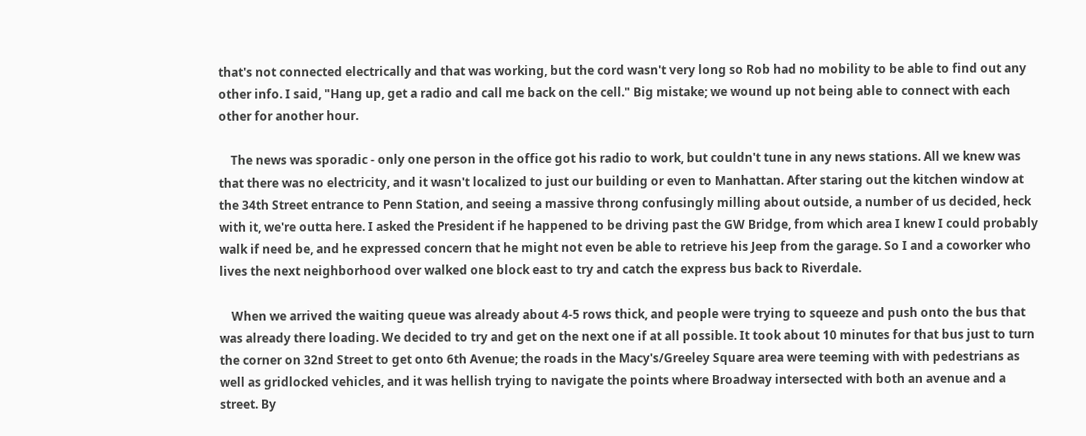that's not connected electrically and that was working, but the cord wasn't very long so Rob had no mobility to be able to find out any other info. I said, "Hang up, get a radio and call me back on the cell." Big mistake; we wound up not being able to connect with each other for another hour.

    The news was sporadic - only one person in the office got his radio to work, but couldn't tune in any news stations. All we knew was that there was no electricity, and it wasn't localized to just our building or even to Manhattan. After staring out the kitchen window at the 34th Street entrance to Penn Station, and seeing a massive throng confusingly milling about outside, a number of us decided, heck with it, we're outta here. I asked the President if he happened to be driving past the GW Bridge, from which area I knew I could probably walk if need be, and he expressed concern that he might not even be able to retrieve his Jeep from the garage. So I and a coworker who lives the next neighborhood over walked one block east to try and catch the express bus back to Riverdale.

    When we arrived the waiting queue was already about 4-5 rows thick, and people were trying to squeeze and push onto the bus that was already there loading. We decided to try and get on the next one if at all possible. It took about 10 minutes for that bus just to turn the corner on 32nd Street to get onto 6th Avenue; the roads in the Macy's/Greeley Square area were teeming with with pedestrians as well as gridlocked vehicles, and it was hellish trying to navigate the points where Broadway intersected with both an avenue and a street. By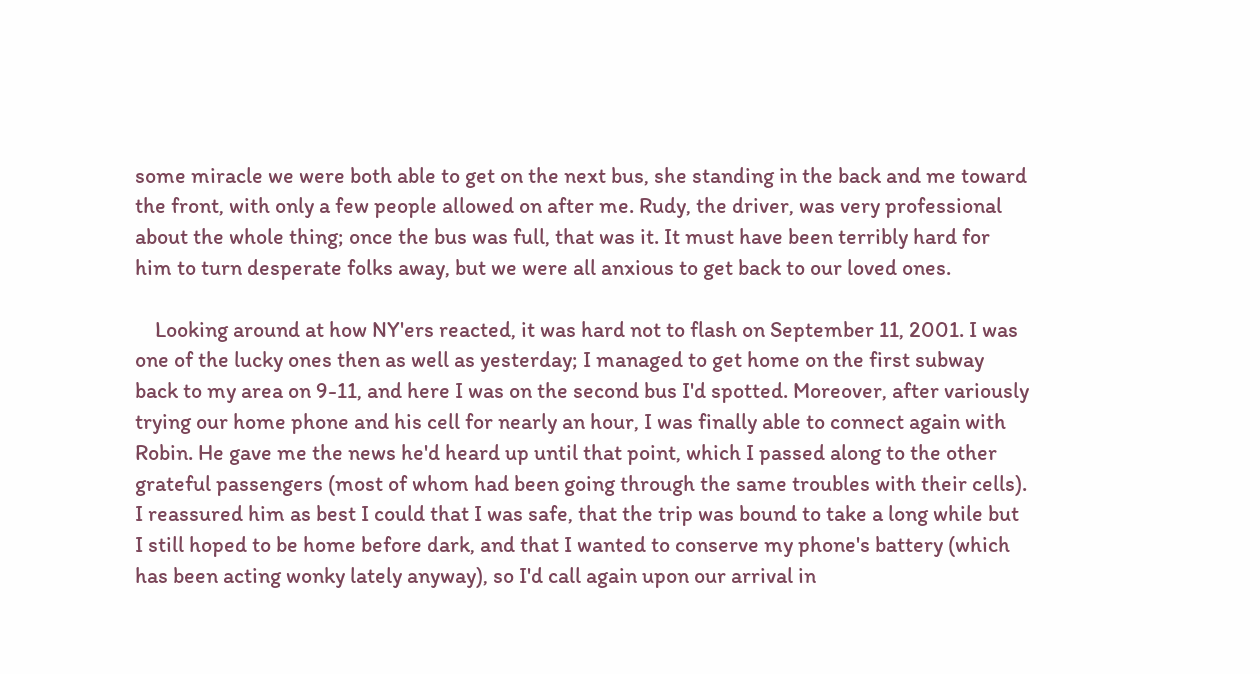some miracle we were both able to get on the next bus, she standing in the back and me toward the front, with only a few people allowed on after me. Rudy, the driver, was very professional about the whole thing; once the bus was full, that was it. It must have been terribly hard for him to turn desperate folks away, but we were all anxious to get back to our loved ones.

    Looking around at how NY'ers reacted, it was hard not to flash on September 11, 2001. I was one of the lucky ones then as well as yesterday; I managed to get home on the first subway back to my area on 9-11, and here I was on the second bus I'd spotted. Moreover, after variously trying our home phone and his cell for nearly an hour, I was finally able to connect again with Robin. He gave me the news he'd heard up until that point, which I passed along to the other grateful passengers (most of whom had been going through the same troubles with their cells). I reassured him as best I could that I was safe, that the trip was bound to take a long while but I still hoped to be home before dark, and that I wanted to conserve my phone's battery (which has been acting wonky lately anyway), so I'd call again upon our arrival in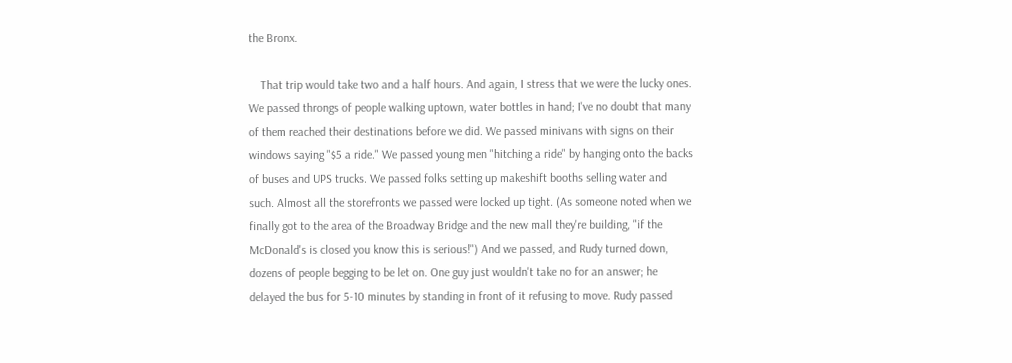the Bronx.

    That trip would take two and a half hours. And again, I stress that we were the lucky ones. We passed throngs of people walking uptown, water bottles in hand; I've no doubt that many of them reached their destinations before we did. We passed minivans with signs on their windows saying "$5 a ride." We passed young men "hitching a ride" by hanging onto the backs of buses and UPS trucks. We passed folks setting up makeshift booths selling water and such. Almost all the storefronts we passed were locked up tight. (As someone noted when we finally got to the area of the Broadway Bridge and the new mall they're building, "if the McDonald's is closed you know this is serious!") And we passed, and Rudy turned down, dozens of people begging to be let on. One guy just wouldn't take no for an answer; he delayed the bus for 5-10 minutes by standing in front of it refusing to move. Rudy passed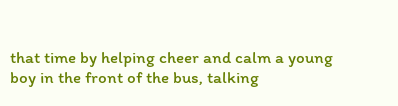that time by helping cheer and calm a young boy in the front of the bus, talking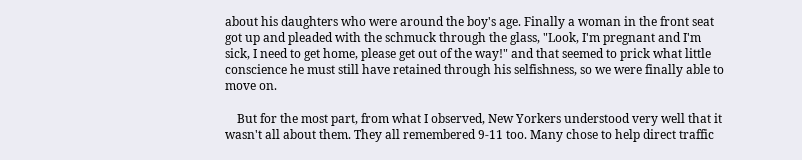about his daughters who were around the boy's age. Finally a woman in the front seat got up and pleaded with the schmuck through the glass, "Look, I'm pregnant and I'm sick, I need to get home, please get out of the way!" and that seemed to prick what little conscience he must still have retained through his selfishness, so we were finally able to move on.

    But for the most part, from what I observed, New Yorkers understood very well that it wasn't all about them. They all remembered 9-11 too. Many chose to help direct traffic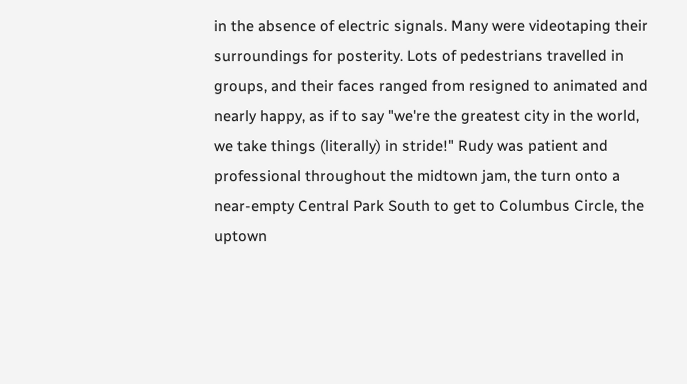in the absence of electric signals. Many were videotaping their surroundings for posterity. Lots of pedestrians travelled in groups, and their faces ranged from resigned to animated and nearly happy, as if to say "we're the greatest city in the world, we take things (literally) in stride!" Rudy was patient and professional throughout the midtown jam, the turn onto a near-empty Central Park South to get to Columbus Circle, the uptown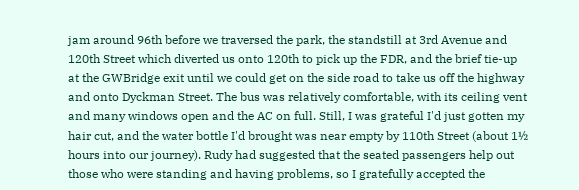jam around 96th before we traversed the park, the standstill at 3rd Avenue and 120th Street which diverted us onto 120th to pick up the FDR, and the brief tie-up at the GWBridge exit until we could get on the side road to take us off the highway and onto Dyckman Street. The bus was relatively comfortable, with its ceiling vent and many windows open and the AC on full. Still, I was grateful I'd just gotten my hair cut, and the water bottle I'd brought was near empty by 110th Street (about 1½ hours into our journey). Rudy had suggested that the seated passengers help out those who were standing and having problems, so I gratefully accepted the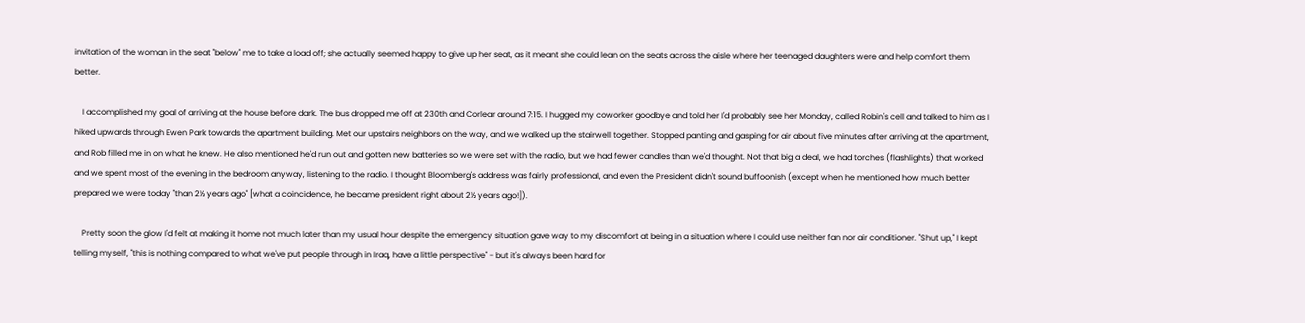invitation of the woman in the seat "below" me to take a load off; she actually seemed happy to give up her seat, as it meant she could lean on the seats across the aisle where her teenaged daughters were and help comfort them better.

    I accomplished my goal of arriving at the house before dark. The bus dropped me off at 230th and Corlear around 7:15. I hugged my coworker goodbye and told her I'd probably see her Monday, called Robin's cell and talked to him as I hiked upwards through Ewen Park towards the apartment building. Met our upstairs neighbors on the way, and we walked up the stairwell together. Stopped panting and gasping for air about five minutes after arriving at the apartment, and Rob filled me in on what he knew. He also mentioned he'd run out and gotten new batteries so we were set with the radio, but we had fewer candles than we'd thought. Not that big a deal, we had torches (flashlights) that worked and we spent most of the evening in the bedroom anyway, listening to the radio. I thought Bloomberg's address was fairly professional, and even the President didn't sound buffoonish (except when he mentioned how much better prepared we were today "than 2½ years ago" [what a coincidence, he became president right about 2½ years ago!]).

    Pretty soon the glow I'd felt at making it home not much later than my usual hour despite the emergency situation gave way to my discomfort at being in a situation where I could use neither fan nor air conditioner. "Shut up," I kept telling myself, "this is nothing compared to what we've put people through in Iraq, have a little perspective" - but it's always been hard for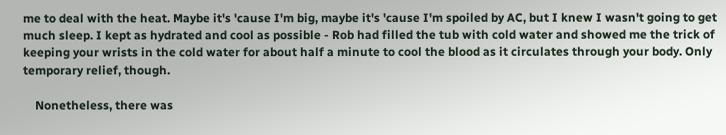me to deal with the heat. Maybe it's 'cause I'm big, maybe it's 'cause I'm spoiled by AC, but I knew I wasn't going to get much sleep. I kept as hydrated and cool as possible - Rob had filled the tub with cold water and showed me the trick of keeping your wrists in the cold water for about half a minute to cool the blood as it circulates through your body. Only temporary relief, though.

    Nonetheless, there was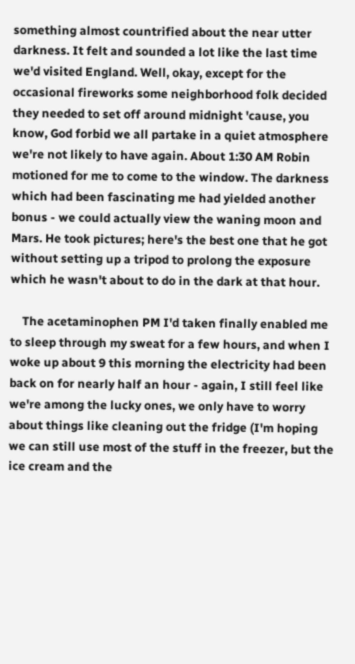something almost countrified about the near utter darkness. It felt and sounded a lot like the last time we'd visited England. Well, okay, except for the occasional fireworks some neighborhood folk decided they needed to set off around midnight 'cause, you know, God forbid we all partake in a quiet atmosphere we're not likely to have again. About 1:30 AM Robin motioned for me to come to the window. The darkness which had been fascinating me had yielded another bonus - we could actually view the waning moon and Mars. He took pictures; here's the best one that he got without setting up a tripod to prolong the exposure which he wasn't about to do in the dark at that hour.

    The acetaminophen PM I'd taken finally enabled me to sleep through my sweat for a few hours, and when I woke up about 9 this morning the electricity had been back on for nearly half an hour - again, I still feel like we're among the lucky ones, we only have to worry about things like cleaning out the fridge (I'm hoping we can still use most of the stuff in the freezer, but the ice cream and the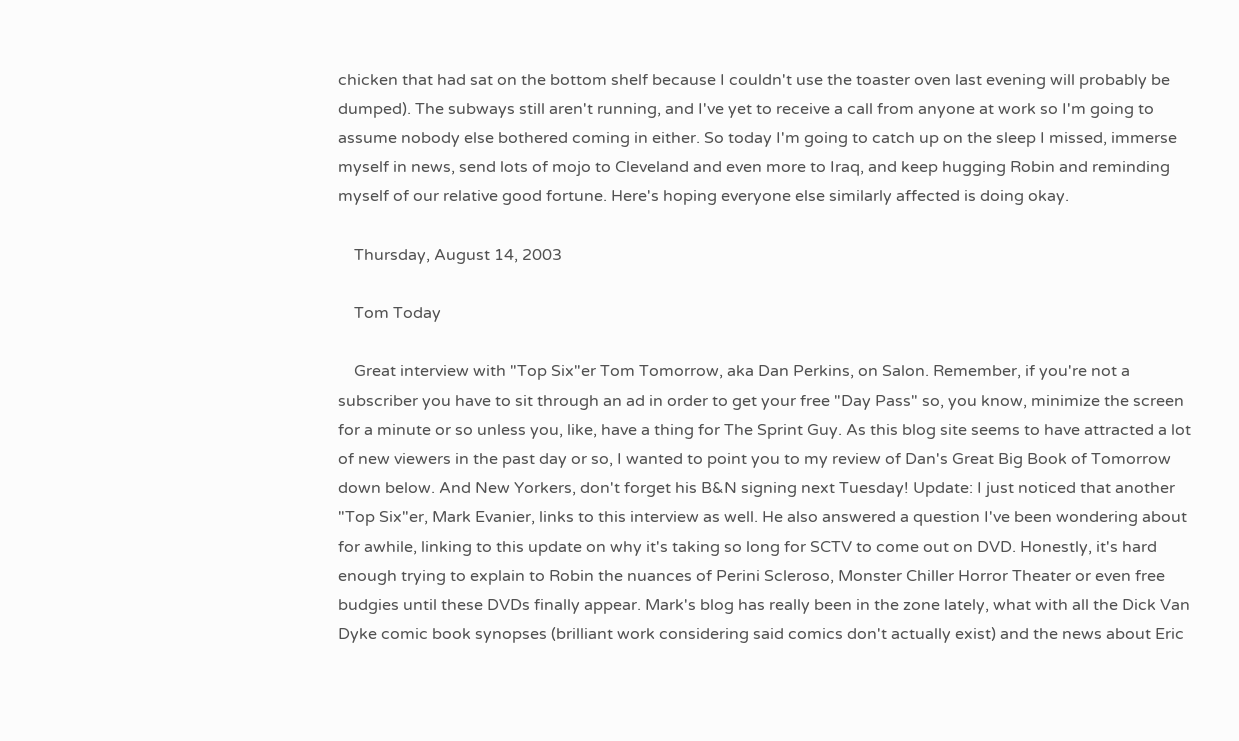chicken that had sat on the bottom shelf because I couldn't use the toaster oven last evening will probably be dumped). The subways still aren't running, and I've yet to receive a call from anyone at work so I'm going to assume nobody else bothered coming in either. So today I'm going to catch up on the sleep I missed, immerse myself in news, send lots of mojo to Cleveland and even more to Iraq, and keep hugging Robin and reminding myself of our relative good fortune. Here's hoping everyone else similarly affected is doing okay.

    Thursday, August 14, 2003

    Tom Today

    Great interview with "Top Six"er Tom Tomorrow, aka Dan Perkins, on Salon. Remember, if you're not a subscriber you have to sit through an ad in order to get your free "Day Pass" so, you know, minimize the screen for a minute or so unless you, like, have a thing for The Sprint Guy. As this blog site seems to have attracted a lot of new viewers in the past day or so, I wanted to point you to my review of Dan's Great Big Book of Tomorrow down below. And New Yorkers, don't forget his B&N signing next Tuesday! Update: I just noticed that another "Top Six"er, Mark Evanier, links to this interview as well. He also answered a question I've been wondering about for awhile, linking to this update on why it's taking so long for SCTV to come out on DVD. Honestly, it's hard enough trying to explain to Robin the nuances of Perini Scleroso, Monster Chiller Horror Theater or even free budgies until these DVDs finally appear. Mark's blog has really been in the zone lately, what with all the Dick Van Dyke comic book synopses (brilliant work considering said comics don't actually exist) and the news about Eric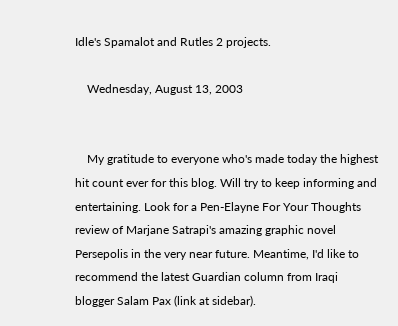Idle's Spamalot and Rutles 2 projects.

    Wednesday, August 13, 2003


    My gratitude to everyone who's made today the highest hit count ever for this blog. Will try to keep informing and entertaining. Look for a Pen-Elayne For Your Thoughts review of Marjane Satrapi's amazing graphic novel Persepolis in the very near future. Meantime, I'd like to recommend the latest Guardian column from Iraqi blogger Salam Pax (link at sidebar).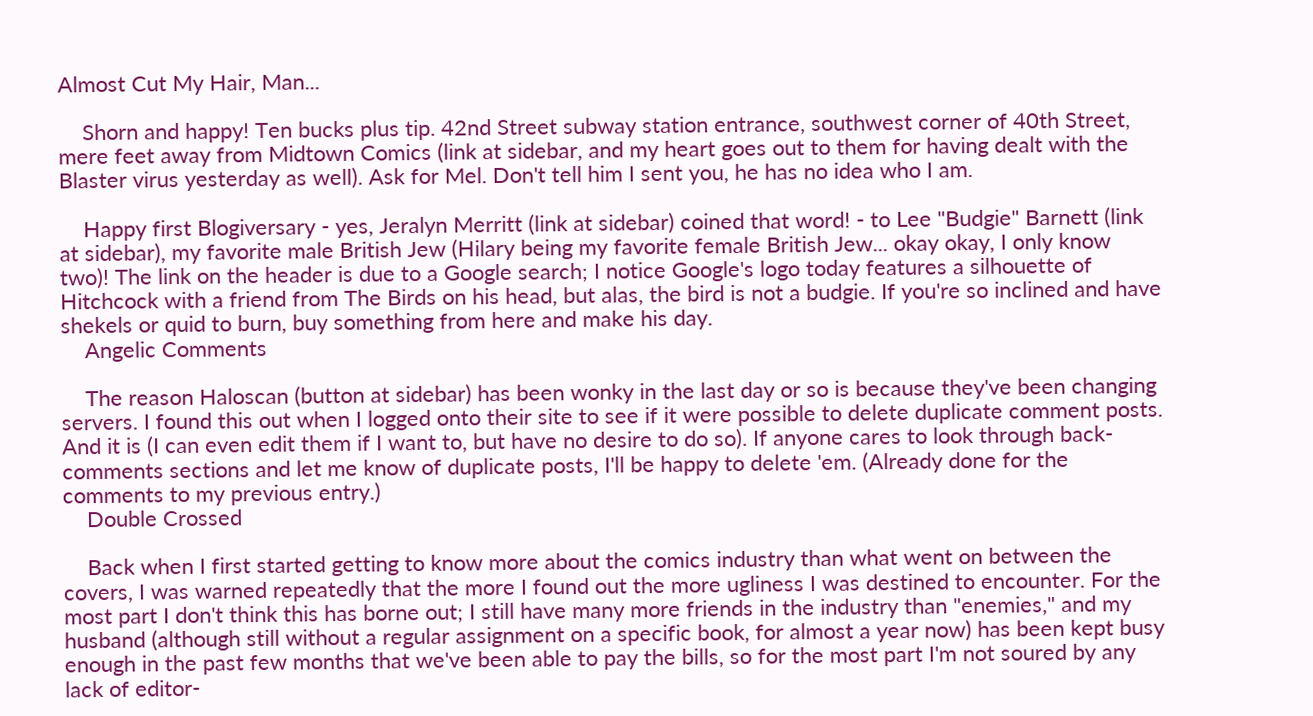Almost Cut My Hair, Man...

    Shorn and happy! Ten bucks plus tip. 42nd Street subway station entrance, southwest corner of 40th Street, mere feet away from Midtown Comics (link at sidebar, and my heart goes out to them for having dealt with the Blaster virus yesterday as well). Ask for Mel. Don't tell him I sent you, he has no idea who I am.

    Happy first Blogiversary - yes, Jeralyn Merritt (link at sidebar) coined that word! - to Lee "Budgie" Barnett (link at sidebar), my favorite male British Jew (Hilary being my favorite female British Jew... okay okay, I only know two)! The link on the header is due to a Google search; I notice Google's logo today features a silhouette of Hitchcock with a friend from The Birds on his head, but alas, the bird is not a budgie. If you're so inclined and have shekels or quid to burn, buy something from here and make his day.
    Angelic Comments

    The reason Haloscan (button at sidebar) has been wonky in the last day or so is because they've been changing servers. I found this out when I logged onto their site to see if it were possible to delete duplicate comment posts. And it is (I can even edit them if I want to, but have no desire to do so). If anyone cares to look through back-comments sections and let me know of duplicate posts, I'll be happy to delete 'em. (Already done for the comments to my previous entry.)
    Double Crossed

    Back when I first started getting to know more about the comics industry than what went on between the covers, I was warned repeatedly that the more I found out the more ugliness I was destined to encounter. For the most part I don't think this has borne out; I still have many more friends in the industry than "enemies," and my husband (although still without a regular assignment on a specific book, for almost a year now) has been kept busy enough in the past few months that we've been able to pay the bills, so for the most part I'm not soured by any lack of editor-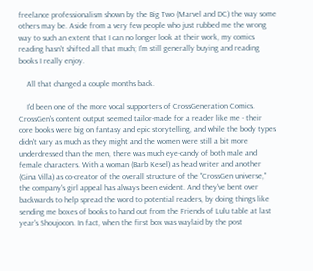freelance professionalism shown by the Big Two (Marvel and DC) the way some others may be. Aside from a very few people who just rubbed me the wrong way to such an extent that I can no longer look at their work, my comics reading hasn't shifted all that much; I'm still generally buying and reading books I really enjoy.

    All that changed a couple months back.

    I'd been one of the more vocal supporters of CrossGeneration Comics. CrossGen's content output seemed tailor-made for a reader like me - their core books were big on fantasy and epic storytelling, and while the body types didn't vary as much as they might and the women were still a bit more underdressed than the men, there was much eye-candy of both male and female characters. With a woman (Barb Kesel) as head writer and another (Gina Villa) as co-creator of the overall structure of the "CrossGen universe," the company's girl appeal has always been evident. And they've bent over backwards to help spread the word to potential readers, by doing things like sending me boxes of books to hand out from the Friends of Lulu table at last year's Shoujocon. In fact, when the first box was waylaid by the post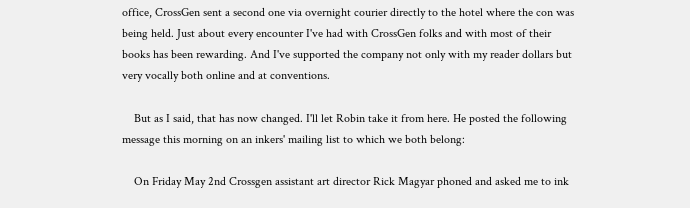office, CrossGen sent a second one via overnight courier directly to the hotel where the con was being held. Just about every encounter I've had with CrossGen folks and with most of their books has been rewarding. And I've supported the company not only with my reader dollars but very vocally both online and at conventions.

    But as I said, that has now changed. I'll let Robin take it from here. He posted the following message this morning on an inkers' mailing list to which we both belong:

    On Friday May 2nd Crossgen assistant art director Rick Magyar phoned and asked me to ink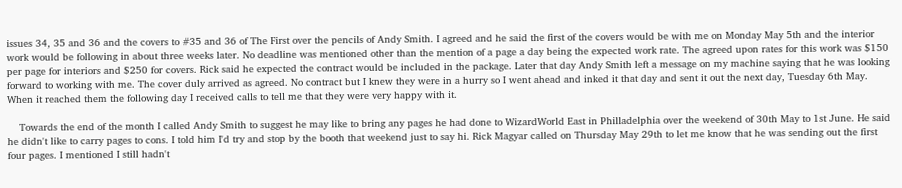issues 34, 35 and 36 and the covers to #35 and 36 of The First over the pencils of Andy Smith. I agreed and he said the first of the covers would be with me on Monday May 5th and the interior work would be following in about three weeks later. No deadline was mentioned other than the mention of a page a day being the expected work rate. The agreed upon rates for this work was $150 per page for interiors and $250 for covers. Rick said he expected the contract would be included in the package. Later that day Andy Smith left a message on my machine saying that he was looking forward to working with me. The cover duly arrived as agreed. No contract but I knew they were in a hurry so I went ahead and inked it that day and sent it out the next day, Tuesday 6th May. When it reached them the following day I received calls to tell me that they were very happy with it.

    Towards the end of the month I called Andy Smith to suggest he may like to bring any pages he had done to WizardWorld East in Philladelphia over the weekend of 30th May to 1st June. He said he didn't like to carry pages to cons. I told him I'd try and stop by the booth that weekend just to say hi. Rick Magyar called on Thursday May 29th to let me know that he was sending out the first four pages. I mentioned I still hadn't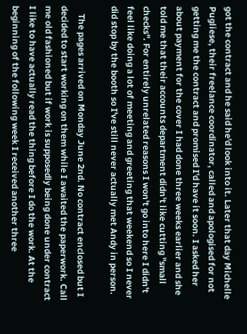got the contract and he said he'd look into it. Later that day Michelle Pugliese, their freelance coordinator, called and apologised for not getting me the contract and promised I'd have it soon. I asked her about payment for the cover I had done three weeks earlier and she told me that their accounts department didn't like cutting "small checks". For entirely unrelated reasons I won't go into here I didn't feel like doing a lot of meeting and greeting that weekend so I never did stop by the booth so I've still never actually met Andy in person.

    The pages arrived on Monday June 2nd. No contract enclosed but I decided to start working on them while I awaited the paperwork. Call me old fashioned but if work is supposedly being done under contract I like to have actually read the thing before I do the work. At the beginning of the following week I received another three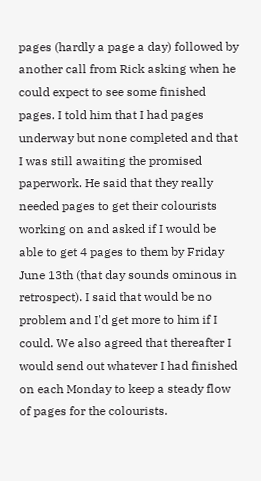pages (hardly a page a day) followed by another call from Rick asking when he could expect to see some finished pages. I told him that I had pages underway but none completed and that I was still awaiting the promised paperwork. He said that they really needed pages to get their colourists working on and asked if I would be able to get 4 pages to them by Friday June 13th (that day sounds ominous in retrospect). I said that would be no problem and I'd get more to him if I could. We also agreed that thereafter I would send out whatever I had finished on each Monday to keep a steady flow of pages for the colourists.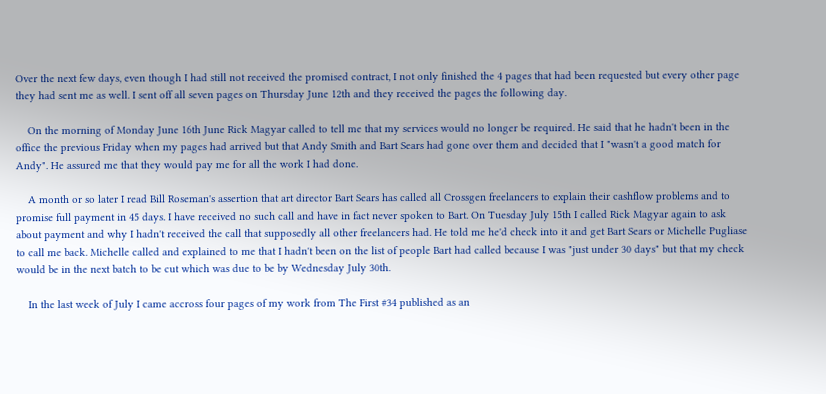Over the next few days, even though I had still not received the promised contract, I not only finished the 4 pages that had been requested but every other page they had sent me as well. I sent off all seven pages on Thursday June 12th and they received the pages the following day.

    On the morning of Monday June 16th June Rick Magyar called to tell me that my services would no longer be required. He said that he hadn't been in the office the previous Friday when my pages had arrived but that Andy Smith and Bart Sears had gone over them and decided that I "wasn't a good match for Andy". He assured me that they would pay me for all the work I had done.

    A month or so later I read Bill Roseman's assertion that art director Bart Sears has called all Crossgen freelancers to explain their cashflow problems and to promise full payment in 45 days. I have received no such call and have in fact never spoken to Bart. On Tuesday July 15th I called Rick Magyar again to ask about payment and why I hadn't received the call that supposedly all other freelancers had. He told me he'd check into it and get Bart Sears or Michelle Pugliase to call me back. Michelle called and explained to me that I hadn't been on the list of people Bart had called because I was "just under 30 days" but that my check would be in the next batch to be cut which was due to be by Wednesday July 30th.

    In the last week of July I came accross four pages of my work from The First #34 published as an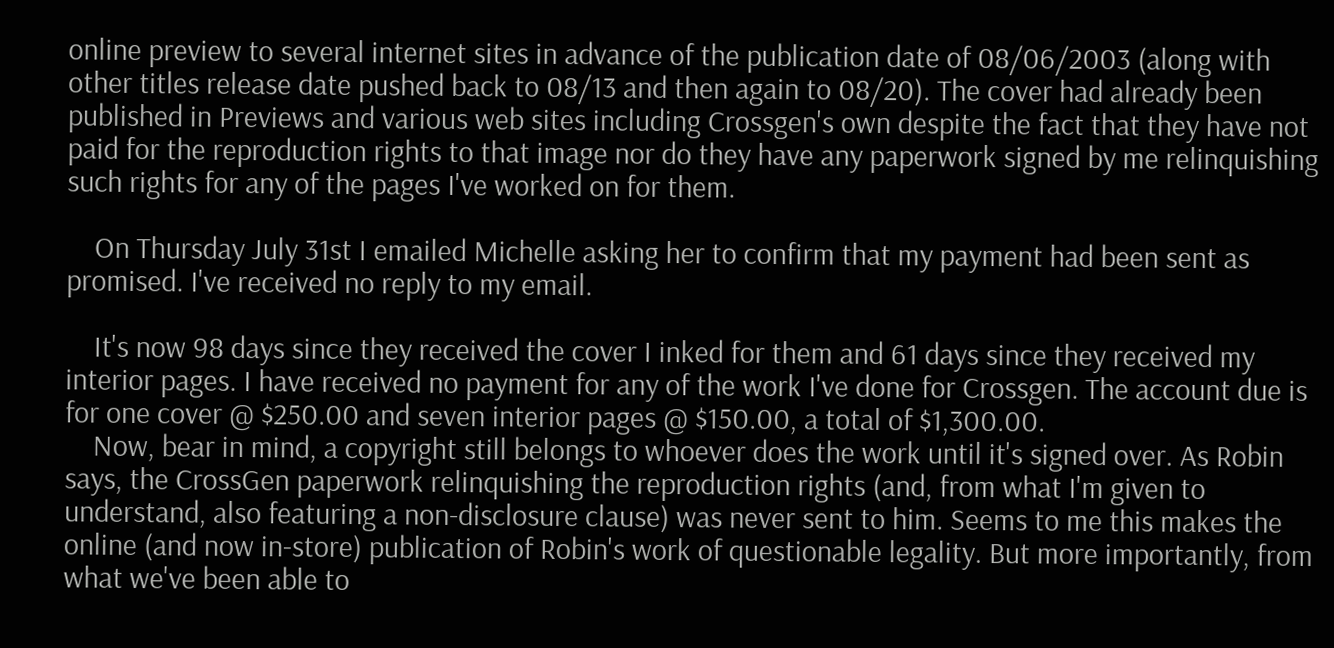online preview to several internet sites in advance of the publication date of 08/06/2003 (along with other titles release date pushed back to 08/13 and then again to 08/20). The cover had already been published in Previews and various web sites including Crossgen's own despite the fact that they have not paid for the reproduction rights to that image nor do they have any paperwork signed by me relinquishing such rights for any of the pages I've worked on for them.

    On Thursday July 31st I emailed Michelle asking her to confirm that my payment had been sent as promised. I've received no reply to my email.

    It's now 98 days since they received the cover I inked for them and 61 days since they received my interior pages. I have received no payment for any of the work I've done for Crossgen. The account due is for one cover @ $250.00 and seven interior pages @ $150.00, a total of $1,300.00.
    Now, bear in mind, a copyright still belongs to whoever does the work until it's signed over. As Robin says, the CrossGen paperwork relinquishing the reproduction rights (and, from what I'm given to understand, also featuring a non-disclosure clause) was never sent to him. Seems to me this makes the online (and now in-store) publication of Robin's work of questionable legality. But more importantly, from what we've been able to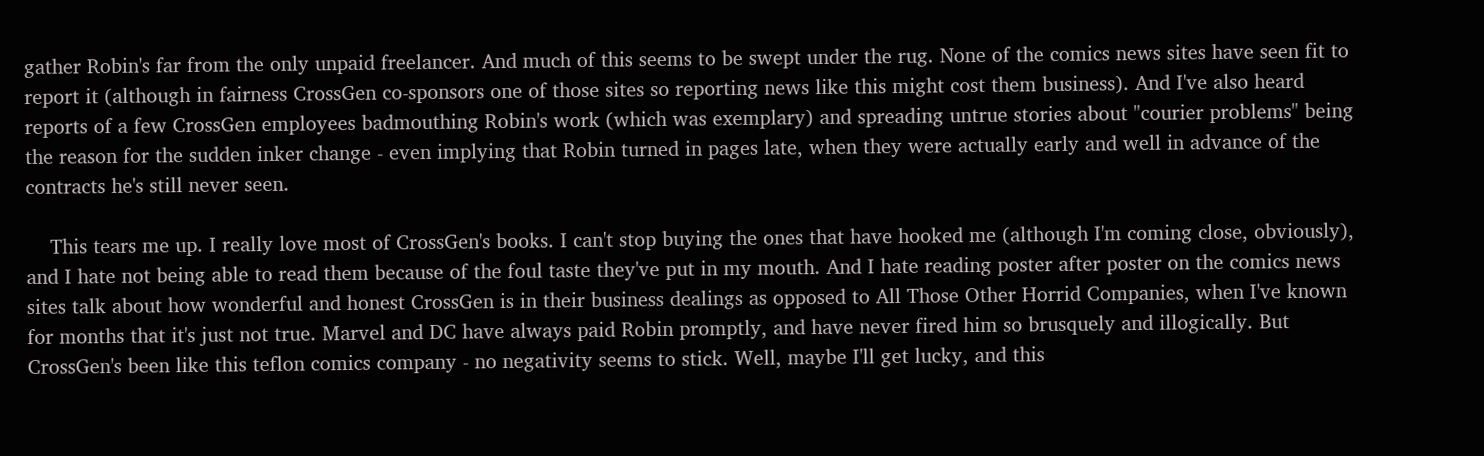gather Robin's far from the only unpaid freelancer. And much of this seems to be swept under the rug. None of the comics news sites have seen fit to report it (although in fairness CrossGen co-sponsors one of those sites so reporting news like this might cost them business). And I've also heard reports of a few CrossGen employees badmouthing Robin's work (which was exemplary) and spreading untrue stories about "courier problems" being the reason for the sudden inker change - even implying that Robin turned in pages late, when they were actually early and well in advance of the contracts he's still never seen.

    This tears me up. I really love most of CrossGen's books. I can't stop buying the ones that have hooked me (although I'm coming close, obviously), and I hate not being able to read them because of the foul taste they've put in my mouth. And I hate reading poster after poster on the comics news sites talk about how wonderful and honest CrossGen is in their business dealings as opposed to All Those Other Horrid Companies, when I've known for months that it's just not true. Marvel and DC have always paid Robin promptly, and have never fired him so brusquely and illogically. But CrossGen's been like this teflon comics company - no negativity seems to stick. Well, maybe I'll get lucky, and this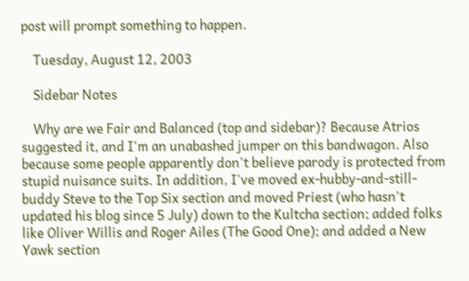post will prompt something to happen.

    Tuesday, August 12, 2003

    Sidebar Notes

    Why are we Fair and Balanced (top and sidebar)? Because Atrios suggested it, and I'm an unabashed jumper on this bandwagon. Also because some people apparently don't believe parody is protected from stupid nuisance suits. In addition, I've moved ex-hubby-and-still-buddy Steve to the Top Six section and moved Priest (who hasn't updated his blog since 5 July) down to the Kultcha section; added folks like Oliver Willis and Roger Ailes (The Good One); and added a New Yawk section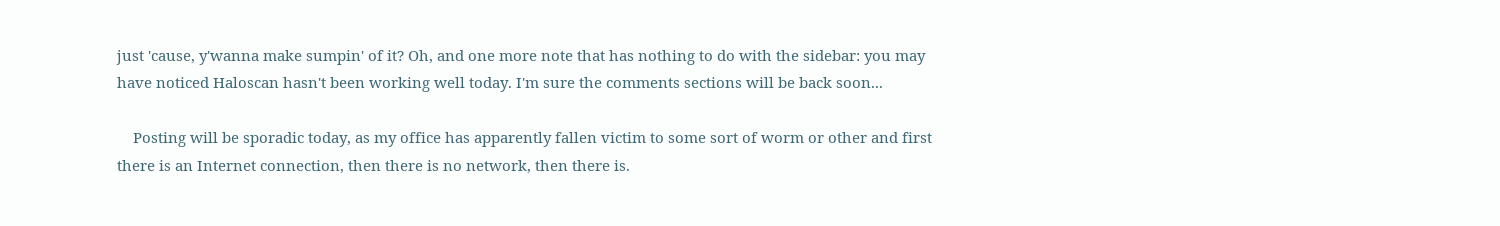just 'cause, y'wanna make sumpin' of it? Oh, and one more note that has nothing to do with the sidebar: you may have noticed Haloscan hasn't been working well today. I'm sure the comments sections will be back soon...

    Posting will be sporadic today, as my office has apparently fallen victim to some sort of worm or other and first there is an Internet connection, then there is no network, then there is.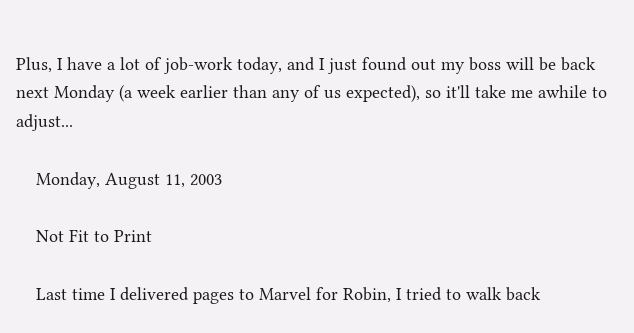Plus, I have a lot of job-work today, and I just found out my boss will be back next Monday (a week earlier than any of us expected), so it'll take me awhile to adjust...

    Monday, August 11, 2003

    Not Fit to Print

    Last time I delivered pages to Marvel for Robin, I tried to walk back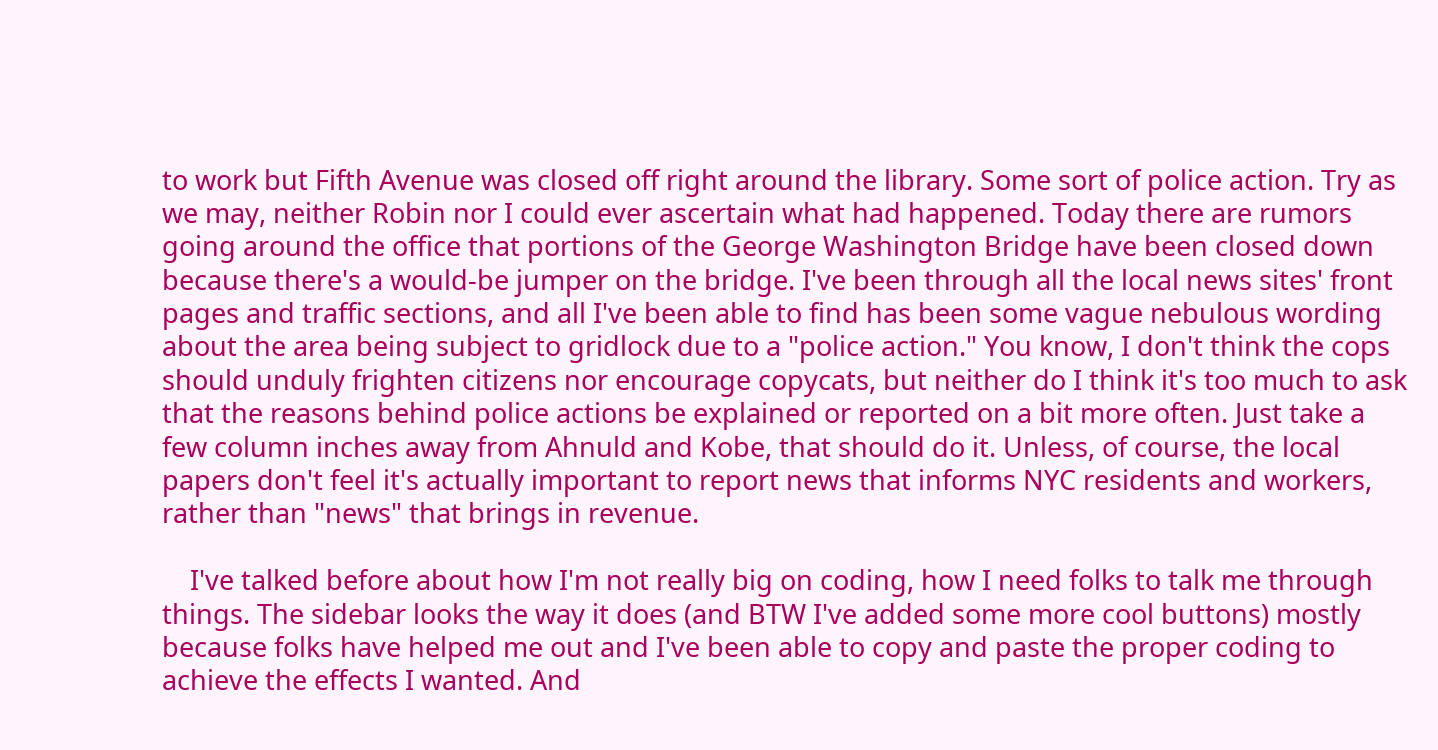to work but Fifth Avenue was closed off right around the library. Some sort of police action. Try as we may, neither Robin nor I could ever ascertain what had happened. Today there are rumors going around the office that portions of the George Washington Bridge have been closed down because there's a would-be jumper on the bridge. I've been through all the local news sites' front pages and traffic sections, and all I've been able to find has been some vague nebulous wording about the area being subject to gridlock due to a "police action." You know, I don't think the cops should unduly frighten citizens nor encourage copycats, but neither do I think it's too much to ask that the reasons behind police actions be explained or reported on a bit more often. Just take a few column inches away from Ahnuld and Kobe, that should do it. Unless, of course, the local papers don't feel it's actually important to report news that informs NYC residents and workers, rather than "news" that brings in revenue.

    I've talked before about how I'm not really big on coding, how I need folks to talk me through things. The sidebar looks the way it does (and BTW I've added some more cool buttons) mostly because folks have helped me out and I've been able to copy and paste the proper coding to achieve the effects I wanted. And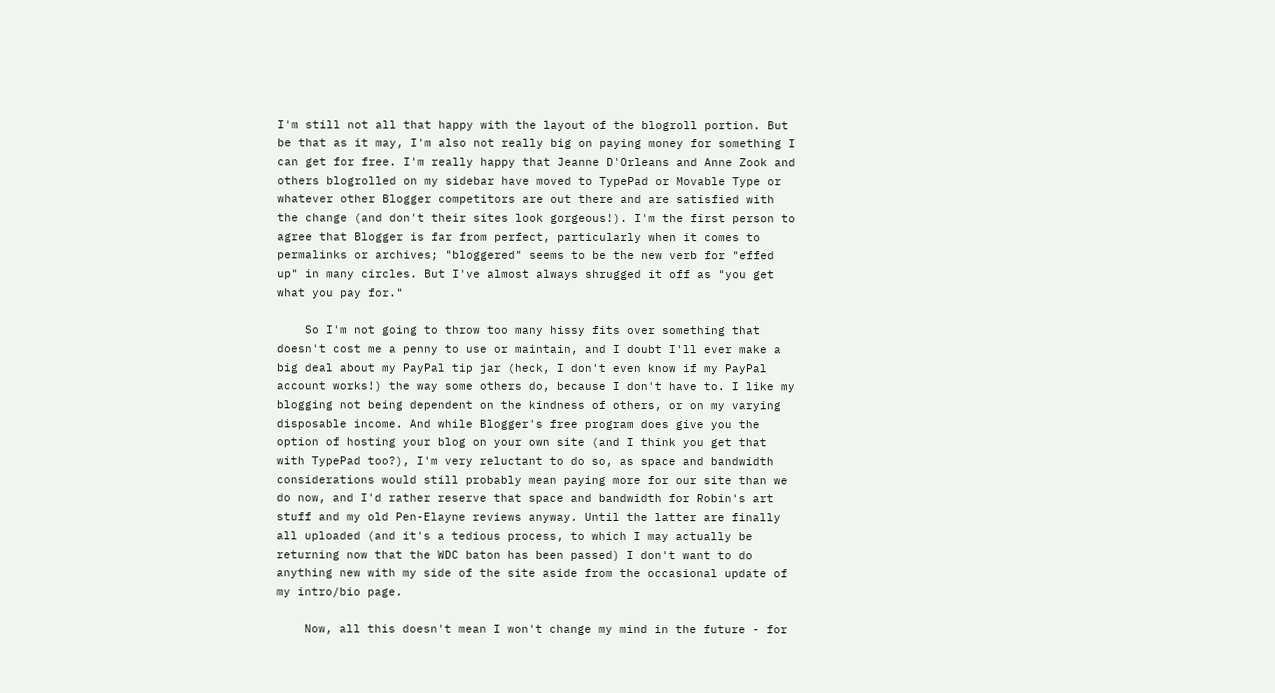I'm still not all that happy with the layout of the blogroll portion. But be that as it may, I'm also not really big on paying money for something I can get for free. I'm really happy that Jeanne D'Orleans and Anne Zook and others blogrolled on my sidebar have moved to TypePad or Movable Type or whatever other Blogger competitors are out there and are satisfied with the change (and don't their sites look gorgeous!). I'm the first person to agree that Blogger is far from perfect, particularly when it comes to permalinks or archives; "bloggered" seems to be the new verb for "effed up" in many circles. But I've almost always shrugged it off as "you get what you pay for."

    So I'm not going to throw too many hissy fits over something that doesn't cost me a penny to use or maintain, and I doubt I'll ever make a big deal about my PayPal tip jar (heck, I don't even know if my PayPal account works!) the way some others do, because I don't have to. I like my blogging not being dependent on the kindness of others, or on my varying disposable income. And while Blogger's free program does give you the option of hosting your blog on your own site (and I think you get that with TypePad too?), I'm very reluctant to do so, as space and bandwidth considerations would still probably mean paying more for our site than we do now, and I'd rather reserve that space and bandwidth for Robin's art stuff and my old Pen-Elayne reviews anyway. Until the latter are finally all uploaded (and it's a tedious process, to which I may actually be returning now that the WDC baton has been passed) I don't want to do anything new with my side of the site aside from the occasional update of my intro/bio page.

    Now, all this doesn't mean I won't change my mind in the future - for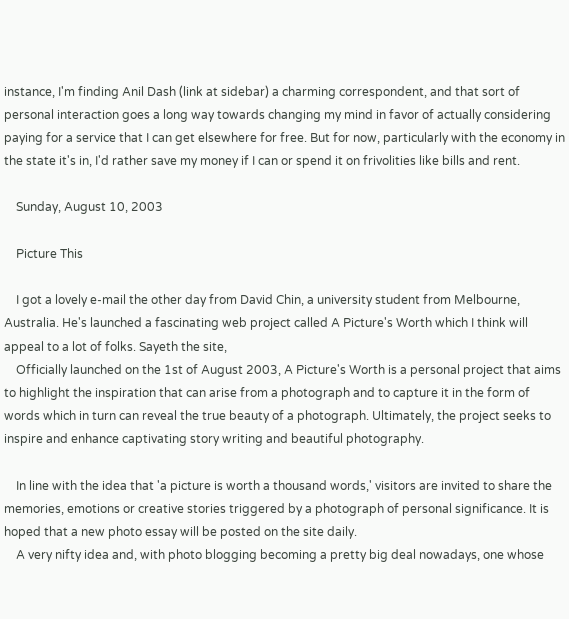instance, I'm finding Anil Dash (link at sidebar) a charming correspondent, and that sort of personal interaction goes a long way towards changing my mind in favor of actually considering paying for a service that I can get elsewhere for free. But for now, particularly with the economy in the state it's in, I'd rather save my money if I can or spend it on frivolities like bills and rent.

    Sunday, August 10, 2003

    Picture This

    I got a lovely e-mail the other day from David Chin, a university student from Melbourne, Australia. He's launched a fascinating web project called A Picture's Worth which I think will appeal to a lot of folks. Sayeth the site,
    Officially launched on the 1st of August 2003, A Picture's Worth is a personal project that aims to highlight the inspiration that can arise from a photograph and to capture it in the form of words which in turn can reveal the true beauty of a photograph. Ultimately, the project seeks to inspire and enhance captivating story writing and beautiful photography.

    In line with the idea that 'a picture is worth a thousand words,' visitors are invited to share the memories, emotions or creative stories triggered by a photograph of personal significance. It is hoped that a new photo essay will be posted on the site daily.
    A very nifty idea and, with photo blogging becoming a pretty big deal nowadays, one whose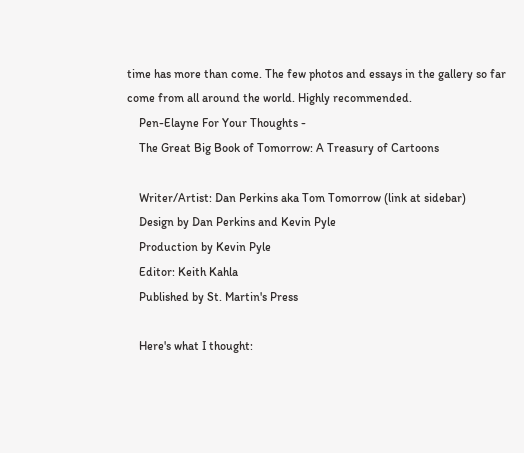time has more than come. The few photos and essays in the gallery so far come from all around the world. Highly recommended.
    Pen-Elayne For Your Thoughts -
    The Great Big Book of Tomorrow: A Treasury of Cartoons

    Writer/Artist: Dan Perkins aka Tom Tomorrow (link at sidebar)
    Design by Dan Perkins and Kevin Pyle
    Production by Kevin Pyle
    Editor: Keith Kahla
    Published by St. Martin's Press

    Here's what I thought: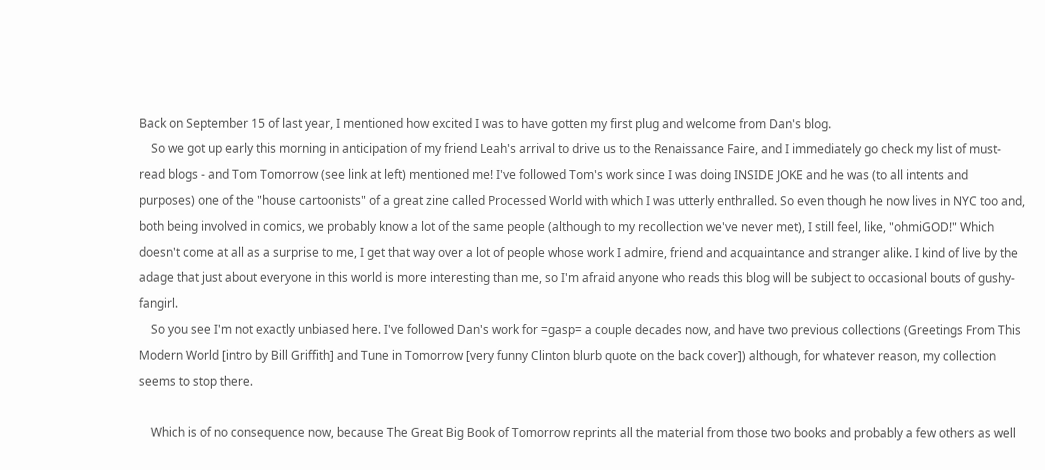Back on September 15 of last year, I mentioned how excited I was to have gotten my first plug and welcome from Dan's blog.
    So we got up early this morning in anticipation of my friend Leah's arrival to drive us to the Renaissance Faire, and I immediately go check my list of must-read blogs - and Tom Tomorrow (see link at left) mentioned me! I've followed Tom's work since I was doing INSIDE JOKE and he was (to all intents and purposes) one of the "house cartoonists" of a great zine called Processed World with which I was utterly enthralled. So even though he now lives in NYC too and, both being involved in comics, we probably know a lot of the same people (although to my recollection we've never met), I still feel, like, "ohmiGOD!" Which doesn't come at all as a surprise to me, I get that way over a lot of people whose work I admire, friend and acquaintance and stranger alike. I kind of live by the adage that just about everyone in this world is more interesting than me, so I'm afraid anyone who reads this blog will be subject to occasional bouts of gushy-fangirl.
    So you see I'm not exactly unbiased here. I've followed Dan's work for =gasp= a couple decades now, and have two previous collections (Greetings From This Modern World [intro by Bill Griffith] and Tune in Tomorrow [very funny Clinton blurb quote on the back cover]) although, for whatever reason, my collection seems to stop there.

    Which is of no consequence now, because The Great Big Book of Tomorrow reprints all the material from those two books and probably a few others as well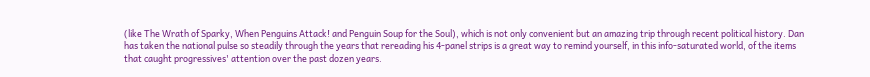(like The Wrath of Sparky, When Penguins Attack! and Penguin Soup for the Soul), which is not only convenient but an amazing trip through recent political history. Dan has taken the national pulse so steadily through the years that rereading his 4-panel strips is a great way to remind yourself, in this info-saturated world, of the items that caught progressives' attention over the past dozen years.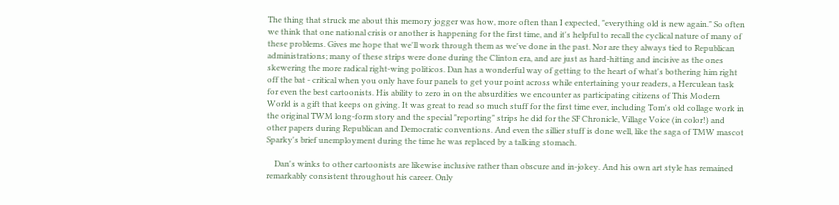The thing that struck me about this memory jogger was how, more often than I expected, "everything old is new again." So often we think that one national crisis or another is happening for the first time, and it's helpful to recall the cyclical nature of many of these problems. Gives me hope that we'll work through them as we've done in the past. Nor are they always tied to Republican administrations; many of these strips were done during the Clinton era, and are just as hard-hitting and incisive as the ones skewering the more radical right-wing politicos. Dan has a wonderful way of getting to the heart of what's bothering him right off the bat - critical when you only have four panels to get your point across while entertaining your readers, a Herculean task for even the best cartoonists. His ability to zero in on the absurdities we encounter as participating citizens of This Modern World is a gift that keeps on giving. It was great to read so much stuff for the first time ever, including Tom's old collage work in the original TWM long-form story and the special "reporting" strips he did for the SF Chronicle, Village Voice (in color!) and other papers during Republican and Democratic conventions. And even the sillier stuff is done well, like the saga of TMW mascot Sparky's brief unemployment during the time he was replaced by a talking stomach.

    Dan's winks to other cartoonists are likewise inclusive rather than obscure and in-jokey. And his own art style has remained remarkably consistent throughout his career. Only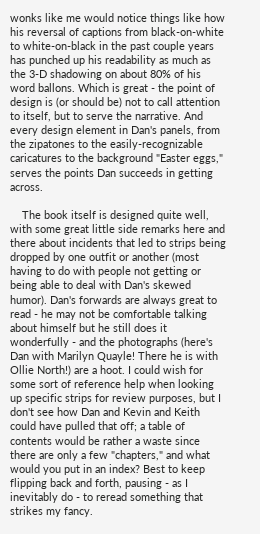wonks like me would notice things like how his reversal of captions from black-on-white to white-on-black in the past couple years has punched up his readability as much as the 3-D shadowing on about 80% of his word ballons. Which is great - the point of design is (or should be) not to call attention to itself, but to serve the narrative. And every design element in Dan's panels, from the zipatones to the easily-recognizable caricatures to the background "Easter eggs," serves the points Dan succeeds in getting across.

    The book itself is designed quite well, with some great little side remarks here and there about incidents that led to strips being dropped by one outfit or another (most having to do with people not getting or being able to deal with Dan's skewed humor). Dan's forwards are always great to read - he may not be comfortable talking about himself but he still does it wonderfully - and the photographs (here's Dan with Marilyn Quayle! There he is with Ollie North!) are a hoot. I could wish for some sort of reference help when looking up specific strips for review purposes, but I don't see how Dan and Kevin and Keith could have pulled that off; a table of contents would be rather a waste since there are only a few "chapters," and what would you put in an index? Best to keep flipping back and forth, pausing - as I inevitably do - to reread something that strikes my fancy.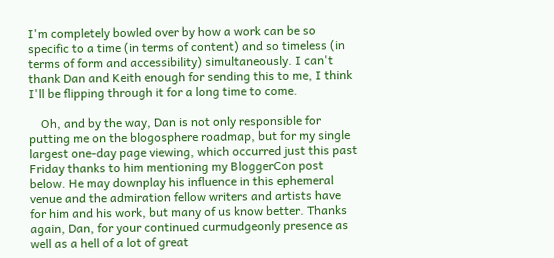I'm completely bowled over by how a work can be so specific to a time (in terms of content) and so timeless (in terms of form and accessibility) simultaneously. I can't thank Dan and Keith enough for sending this to me, I think I'll be flipping through it for a long time to come.

    Oh, and by the way, Dan is not only responsible for putting me on the blogosphere roadmap, but for my single largest one-day page viewing, which occurred just this past Friday thanks to him mentioning my BloggerCon post below. He may downplay his influence in this ephemeral venue and the admiration fellow writers and artists have for him and his work, but many of us know better. Thanks again, Dan, for your continued curmudgeonly presence as well as a hell of a lot of great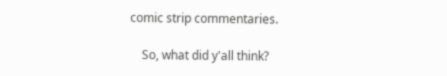comic strip commentaries.

    So, what did y'all think?